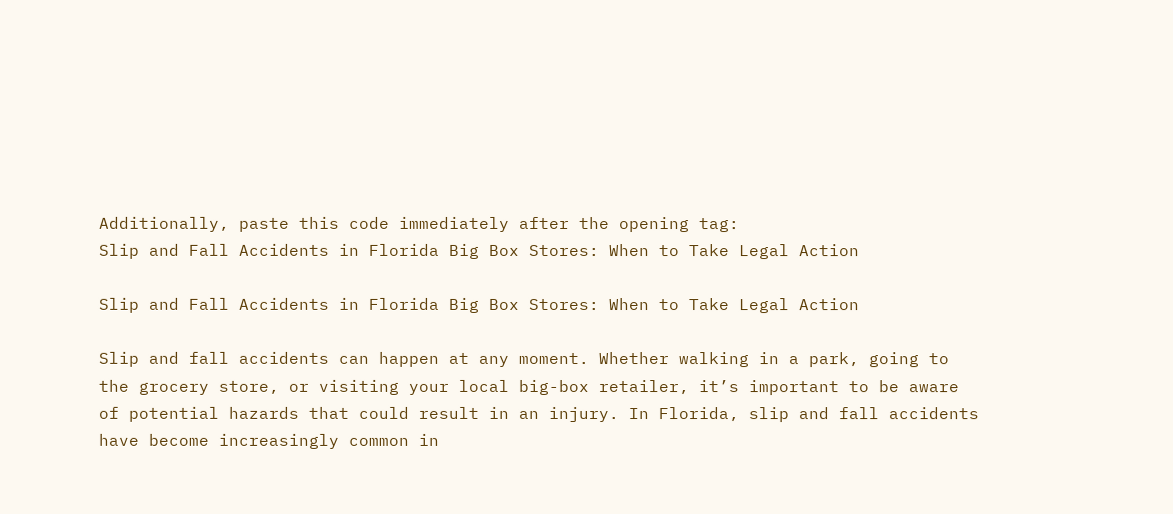Additionally, paste this code immediately after the opening tag:
Slip and Fall Accidents in Florida Big Box Stores: When to Take Legal Action

Slip and Fall Accidents in Florida Big Box Stores: When to Take Legal Action

Slip and fall accidents can happen at any moment. Whether walking in a park, going to the grocery store, or visiting your local big-box retailer, it’s important to be aware of potential hazards that could result in an injury. In Florida, slip and fall accidents have become increasingly common in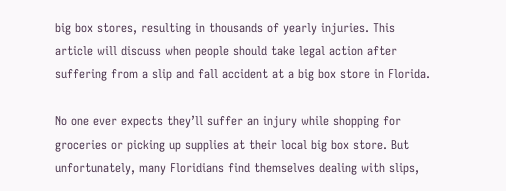big box stores, resulting in thousands of yearly injuries. This article will discuss when people should take legal action after suffering from a slip and fall accident at a big box store in Florida.

No one ever expects they’ll suffer an injury while shopping for groceries or picking up supplies at their local big box store. But unfortunately, many Floridians find themselves dealing with slips,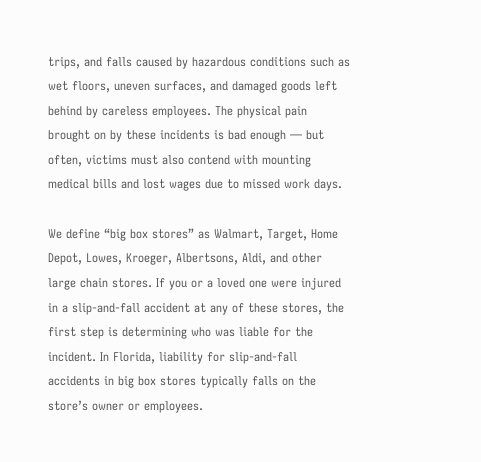trips, and falls caused by hazardous conditions such as wet floors, uneven surfaces, and damaged goods left behind by careless employees. The physical pain brought on by these incidents is bad enough — but often, victims must also contend with mounting medical bills and lost wages due to missed work days.

We define “big box stores” as Walmart, Target, Home Depot, Lowes, Kroeger, Albertsons, Aldi, and other large chain stores. If you or a loved one were injured in a slip-and-fall accident at any of these stores, the first step is determining who was liable for the incident. In Florida, liability for slip-and-fall accidents in big box stores typically falls on the store’s owner or employees.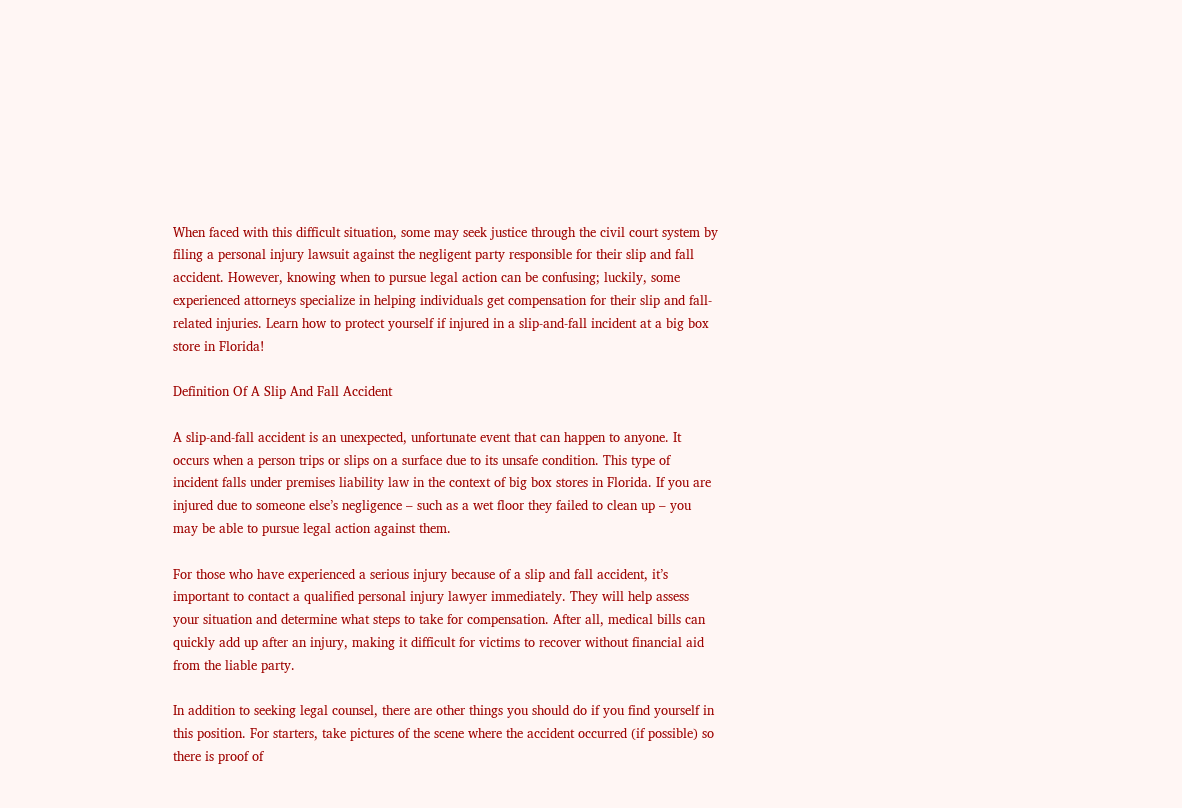When faced with this difficult situation, some may seek justice through the civil court system by filing a personal injury lawsuit against the negligent party responsible for their slip and fall accident. However, knowing when to pursue legal action can be confusing; luckily, some experienced attorneys specialize in helping individuals get compensation for their slip and fall-related injuries. Learn how to protect yourself if injured in a slip-and-fall incident at a big box store in Florida!

Definition Of A Slip And Fall Accident

A slip-and-fall accident is an unexpected, unfortunate event that can happen to anyone. It occurs when a person trips or slips on a surface due to its unsafe condition. This type of incident falls under premises liability law in the context of big box stores in Florida. If you are injured due to someone else’s negligence – such as a wet floor they failed to clean up – you may be able to pursue legal action against them.

For those who have experienced a serious injury because of a slip and fall accident, it’s important to contact a qualified personal injury lawyer immediately. They will help assess your situation and determine what steps to take for compensation. After all, medical bills can quickly add up after an injury, making it difficult for victims to recover without financial aid from the liable party.

In addition to seeking legal counsel, there are other things you should do if you find yourself in this position. For starters, take pictures of the scene where the accident occurred (if possible) so there is proof of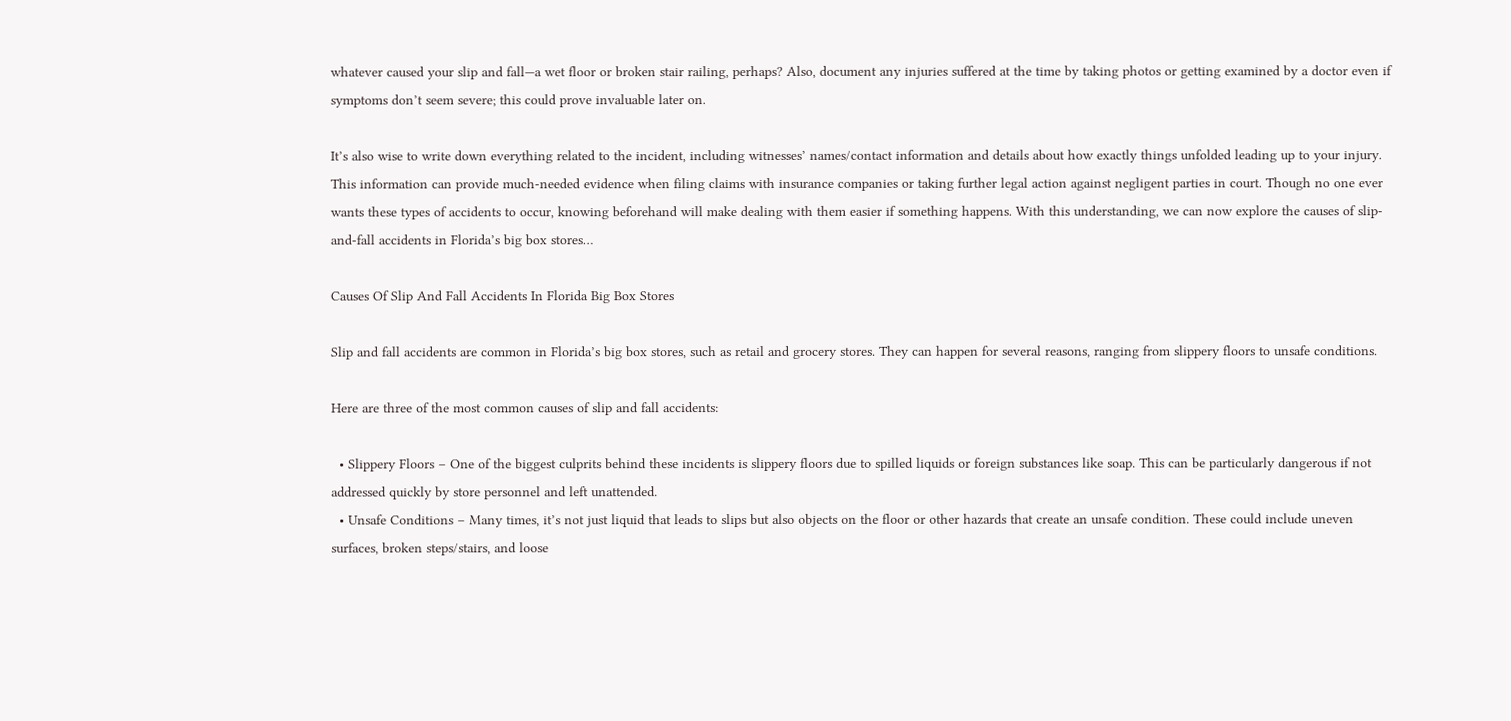whatever caused your slip and fall—a wet floor or broken stair railing, perhaps? Also, document any injuries suffered at the time by taking photos or getting examined by a doctor even if symptoms don’t seem severe; this could prove invaluable later on.

It’s also wise to write down everything related to the incident, including witnesses’ names/contact information and details about how exactly things unfolded leading up to your injury. This information can provide much-needed evidence when filing claims with insurance companies or taking further legal action against negligent parties in court. Though no one ever wants these types of accidents to occur, knowing beforehand will make dealing with them easier if something happens. With this understanding, we can now explore the causes of slip-and-fall accidents in Florida’s big box stores…

Causes Of Slip And Fall Accidents In Florida Big Box Stores

Slip and fall accidents are common in Florida’s big box stores, such as retail and grocery stores. They can happen for several reasons, ranging from slippery floors to unsafe conditions.

Here are three of the most common causes of slip and fall accidents:

  • Slippery Floors – One of the biggest culprits behind these incidents is slippery floors due to spilled liquids or foreign substances like soap. This can be particularly dangerous if not addressed quickly by store personnel and left unattended.
  • Unsafe Conditions – Many times, it’s not just liquid that leads to slips but also objects on the floor or other hazards that create an unsafe condition. These could include uneven surfaces, broken steps/stairs, and loose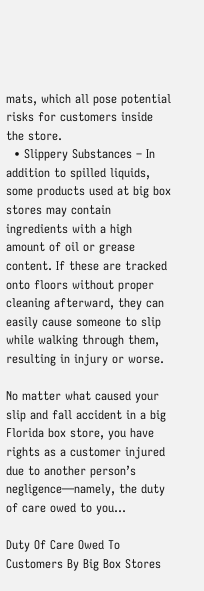mats, which all pose potential risks for customers inside the store.
  • Slippery Substances – In addition to spilled liquids, some products used at big box stores may contain ingredients with a high amount of oil or grease content. If these are tracked onto floors without proper cleaning afterward, they can easily cause someone to slip while walking through them, resulting in injury or worse.

No matter what caused your slip and fall accident in a big Florida box store, you have rights as a customer injured due to another person’s negligence—namely, the duty of care owed to you…

Duty Of Care Owed To Customers By Big Box Stores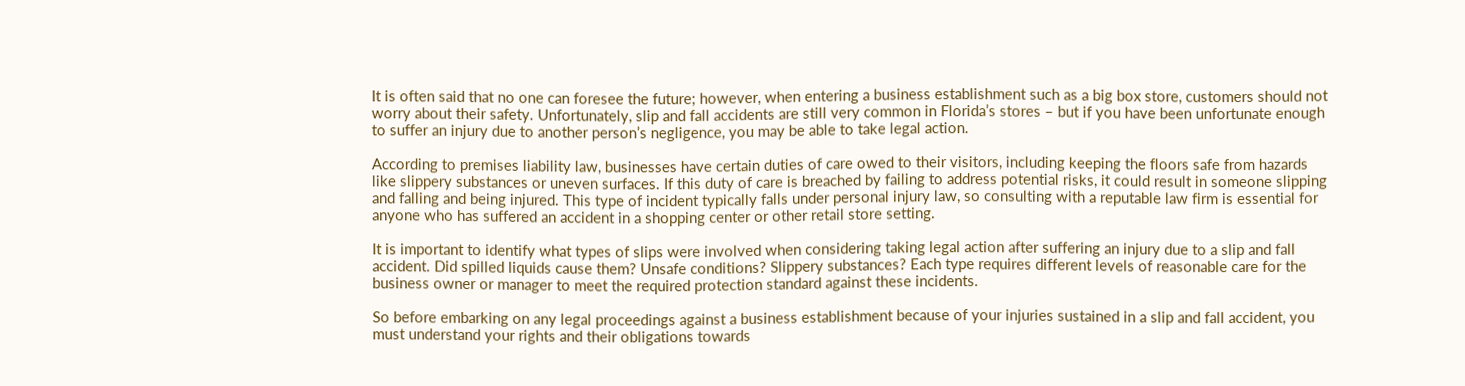It is often said that no one can foresee the future; however, when entering a business establishment such as a big box store, customers should not worry about their safety. Unfortunately, slip and fall accidents are still very common in Florida’s stores – but if you have been unfortunate enough to suffer an injury due to another person’s negligence, you may be able to take legal action.

According to premises liability law, businesses have certain duties of care owed to their visitors, including keeping the floors safe from hazards like slippery substances or uneven surfaces. If this duty of care is breached by failing to address potential risks, it could result in someone slipping and falling and being injured. This type of incident typically falls under personal injury law, so consulting with a reputable law firm is essential for anyone who has suffered an accident in a shopping center or other retail store setting.

It is important to identify what types of slips were involved when considering taking legal action after suffering an injury due to a slip and fall accident. Did spilled liquids cause them? Unsafe conditions? Slippery substances? Each type requires different levels of reasonable care for the business owner or manager to meet the required protection standard against these incidents.

So before embarking on any legal proceedings against a business establishment because of your injuries sustained in a slip and fall accident, you must understand your rights and their obligations towards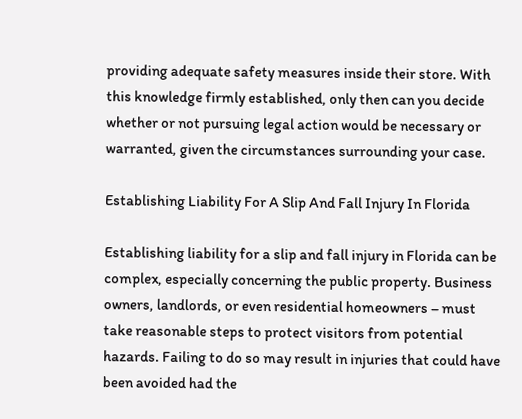providing adequate safety measures inside their store. With this knowledge firmly established, only then can you decide whether or not pursuing legal action would be necessary or warranted, given the circumstances surrounding your case.

Establishing Liability For A Slip And Fall Injury In Florida

Establishing liability for a slip and fall injury in Florida can be complex, especially concerning the public property. Business owners, landlords, or even residential homeowners – must take reasonable steps to protect visitors from potential hazards. Failing to do so may result in injuries that could have been avoided had the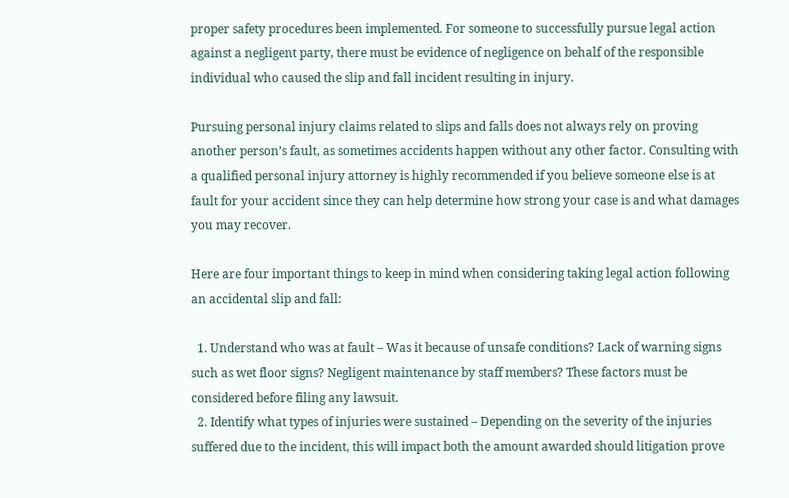proper safety procedures been implemented. For someone to successfully pursue legal action against a negligent party, there must be evidence of negligence on behalf of the responsible individual who caused the slip and fall incident resulting in injury.

Pursuing personal injury claims related to slips and falls does not always rely on proving another person’s fault, as sometimes accidents happen without any other factor. Consulting with a qualified personal injury attorney is highly recommended if you believe someone else is at fault for your accident since they can help determine how strong your case is and what damages you may recover.

Here are four important things to keep in mind when considering taking legal action following an accidental slip and fall:

  1. Understand who was at fault – Was it because of unsafe conditions? Lack of warning signs such as wet floor signs? Negligent maintenance by staff members? These factors must be considered before filing any lawsuit.
  2. Identify what types of injuries were sustained – Depending on the severity of the injuries suffered due to the incident, this will impact both the amount awarded should litigation prove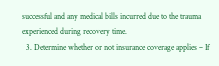successful and any medical bills incurred due to the trauma experienced during recovery time.
  3. Determine whether or not insurance coverage applies – If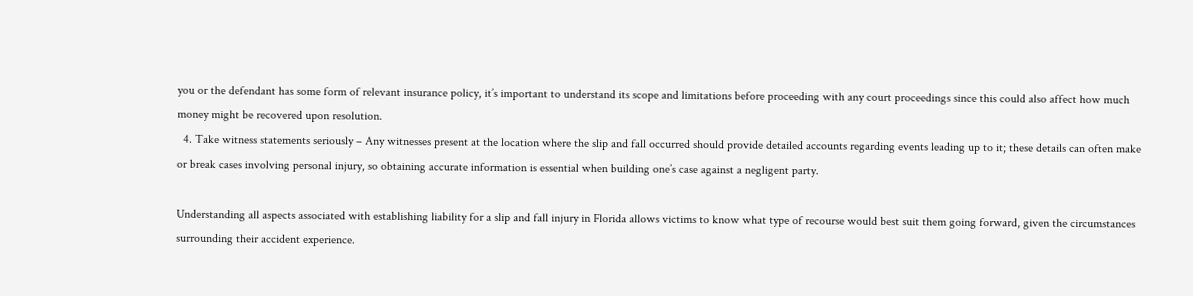you or the defendant has some form of relevant insurance policy, it’s important to understand its scope and limitations before proceeding with any court proceedings since this could also affect how much money might be recovered upon resolution.
  4. Take witness statements seriously – Any witnesses present at the location where the slip and fall occurred should provide detailed accounts regarding events leading up to it; these details can often make or break cases involving personal injury, so obtaining accurate information is essential when building one’s case against a negligent party.

Understanding all aspects associated with establishing liability for a slip and fall injury in Florida allows victims to know what type of recourse would best suit them going forward, given the circumstances surrounding their accident experience.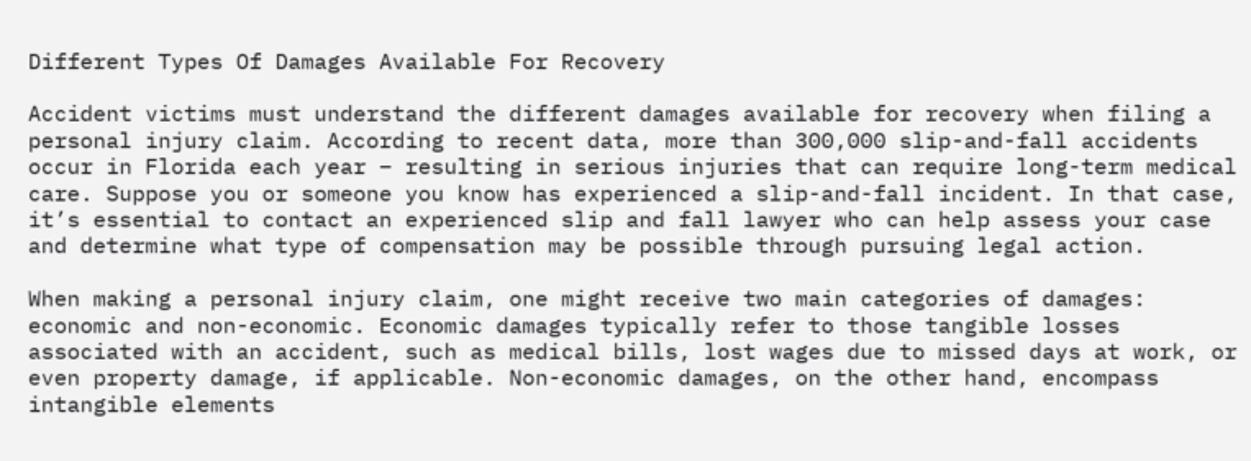Different Types Of Damages Available For Recovery

Accident victims must understand the different damages available for recovery when filing a personal injury claim. According to recent data, more than 300,000 slip-and-fall accidents occur in Florida each year – resulting in serious injuries that can require long-term medical care. Suppose you or someone you know has experienced a slip-and-fall incident. In that case, it’s essential to contact an experienced slip and fall lawyer who can help assess your case and determine what type of compensation may be possible through pursuing legal action.

When making a personal injury claim, one might receive two main categories of damages: economic and non-economic. Economic damages typically refer to those tangible losses associated with an accident, such as medical bills, lost wages due to missed days at work, or even property damage, if applicable. Non-economic damages, on the other hand, encompass intangible elements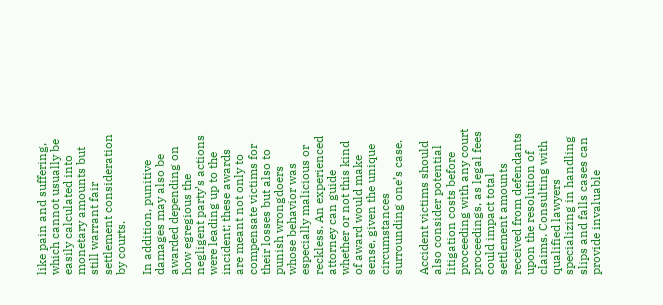like pain and suffering, which cannot usually be easily calculated into monetary amounts but still warrant fair settlement consideration by courts.

In addition, punitive damages may also be awarded depending on how egregious the negligent party’s actions were leading up to the incident; these awards are meant not only to compensate victims for their losses but also to punish wrongdoers whose behavior was especially malicious or reckless. An experienced attorney can guide whether or not this kind of award would make sense, given the unique circumstances surrounding one’s case.

Accident victims should also consider potential litigation costs before proceeding with any court proceedings, as legal fees could impact total settlement amounts received from defendants upon the resolution of claims. Consulting with qualified lawyers specializing in handling slips and falls cases can provide invaluable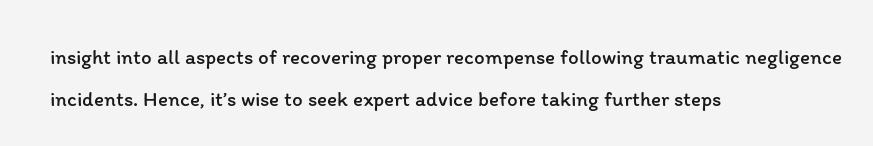insight into all aspects of recovering proper recompense following traumatic negligence incidents. Hence, it’s wise to seek expert advice before taking further steps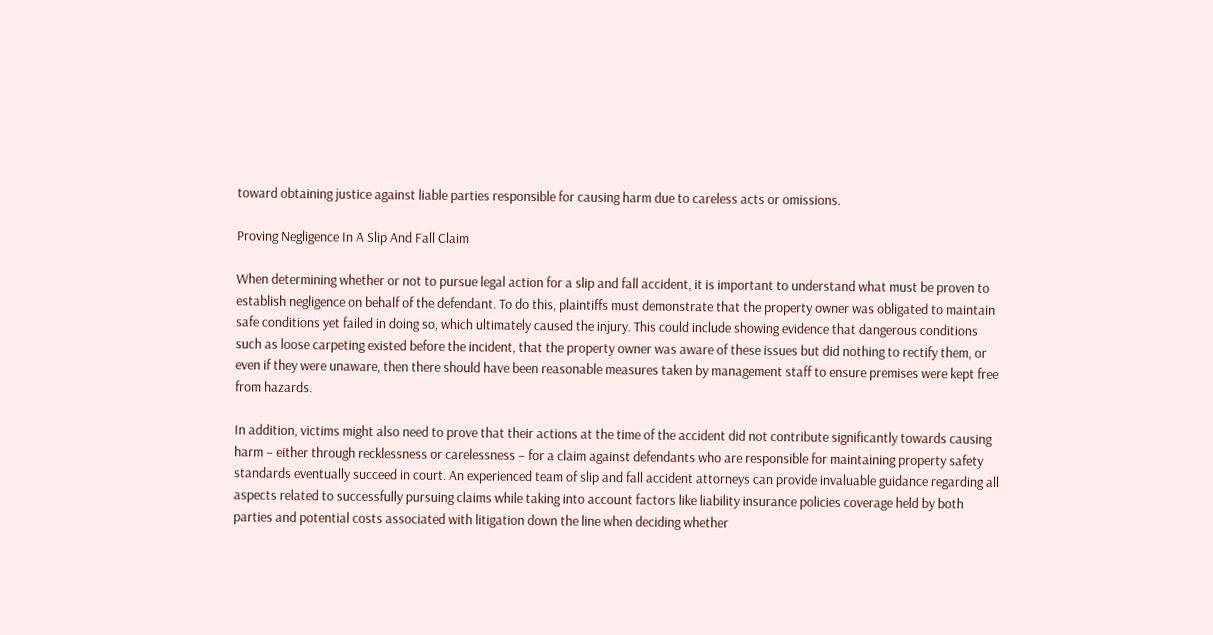toward obtaining justice against liable parties responsible for causing harm due to careless acts or omissions.

Proving Negligence In A Slip And Fall Claim

When determining whether or not to pursue legal action for a slip and fall accident, it is important to understand what must be proven to establish negligence on behalf of the defendant. To do this, plaintiffs must demonstrate that the property owner was obligated to maintain safe conditions yet failed in doing so, which ultimately caused the injury. This could include showing evidence that dangerous conditions such as loose carpeting existed before the incident, that the property owner was aware of these issues but did nothing to rectify them, or even if they were unaware, then there should have been reasonable measures taken by management staff to ensure premises were kept free from hazards.

In addition, victims might also need to prove that their actions at the time of the accident did not contribute significantly towards causing harm – either through recklessness or carelessness – for a claim against defendants who are responsible for maintaining property safety standards eventually succeed in court. An experienced team of slip and fall accident attorneys can provide invaluable guidance regarding all aspects related to successfully pursuing claims while taking into account factors like liability insurance policies coverage held by both parties and potential costs associated with litigation down the line when deciding whether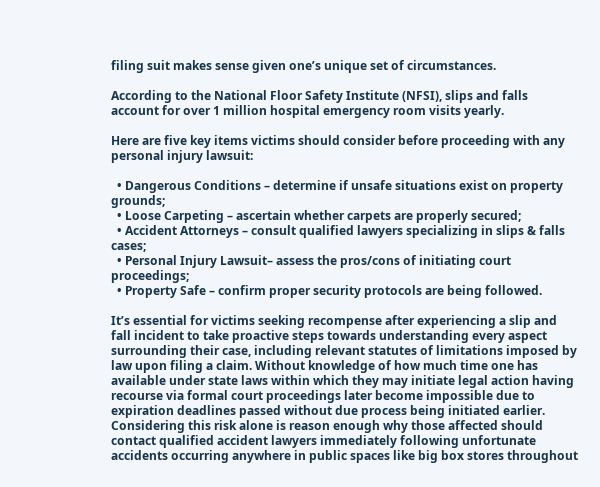filing suit makes sense given one’s unique set of circumstances.

According to the National Floor Safety Institute (NFSI), slips and falls account for over 1 million hospital emergency room visits yearly.

Here are five key items victims should consider before proceeding with any personal injury lawsuit:

  • Dangerous Conditions – determine if unsafe situations exist on property grounds;
  • Loose Carpeting – ascertain whether carpets are properly secured;
  • Accident Attorneys – consult qualified lawyers specializing in slips & falls cases;
  • Personal Injury Lawsuit– assess the pros/cons of initiating court proceedings;
  • Property Safe – confirm proper security protocols are being followed.

It’s essential for victims seeking recompense after experiencing a slip and fall incident to take proactive steps towards understanding every aspect surrounding their case, including relevant statutes of limitations imposed by law upon filing a claim. Without knowledge of how much time one has available under state laws within which they may initiate legal action having recourse via formal court proceedings later become impossible due to expiration deadlines passed without due process being initiated earlier. Considering this risk alone is reason enough why those affected should contact qualified accident lawyers immediately following unfortunate accidents occurring anywhere in public spaces like big box stores throughout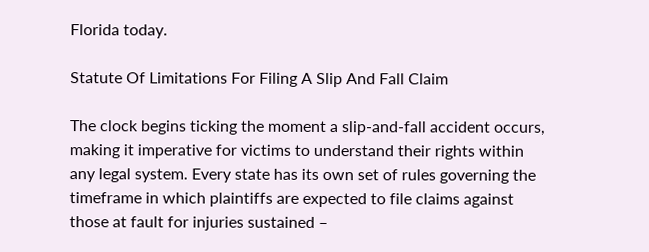Florida today.

Statute Of Limitations For Filing A Slip And Fall Claim

The clock begins ticking the moment a slip-and-fall accident occurs, making it imperative for victims to understand their rights within any legal system. Every state has its own set of rules governing the timeframe in which plaintiffs are expected to file claims against those at fault for injuries sustained –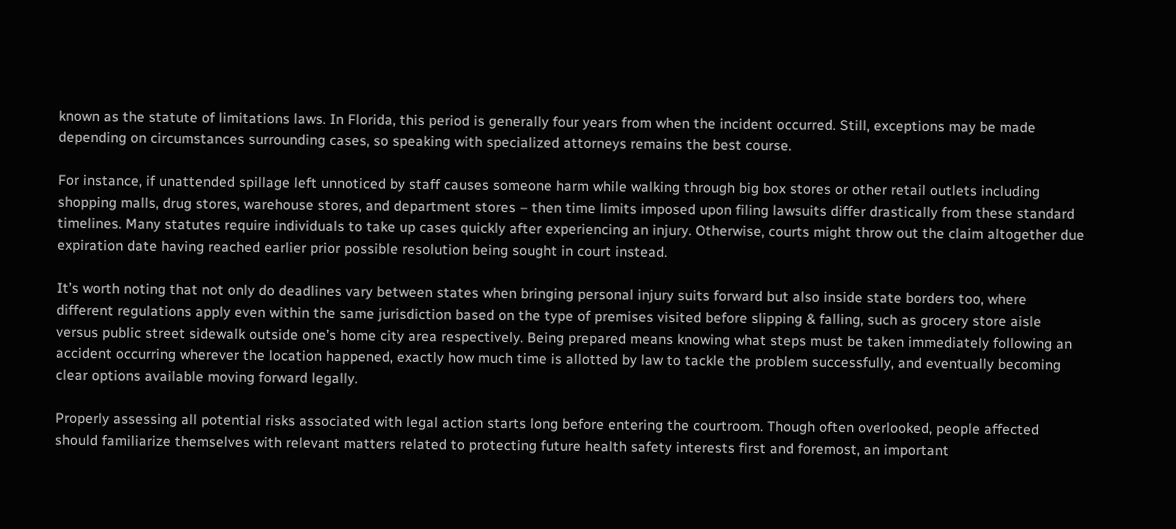known as the statute of limitations laws. In Florida, this period is generally four years from when the incident occurred. Still, exceptions may be made depending on circumstances surrounding cases, so speaking with specialized attorneys remains the best course.

For instance, if unattended spillage left unnoticed by staff causes someone harm while walking through big box stores or other retail outlets including shopping malls, drug stores, warehouse stores, and department stores – then time limits imposed upon filing lawsuits differ drastically from these standard timelines. Many statutes require individuals to take up cases quickly after experiencing an injury. Otherwise, courts might throw out the claim altogether due expiration date having reached earlier prior possible resolution being sought in court instead.

It’s worth noting that not only do deadlines vary between states when bringing personal injury suits forward but also inside state borders too, where different regulations apply even within the same jurisdiction based on the type of premises visited before slipping & falling, such as grocery store aisle versus public street sidewalk outside one’s home city area respectively. Being prepared means knowing what steps must be taken immediately following an accident occurring wherever the location happened, exactly how much time is allotted by law to tackle the problem successfully, and eventually becoming clear options available moving forward legally.

Properly assessing all potential risks associated with legal action starts long before entering the courtroom. Though often overlooked, people affected should familiarize themselves with relevant matters related to protecting future health safety interests first and foremost, an important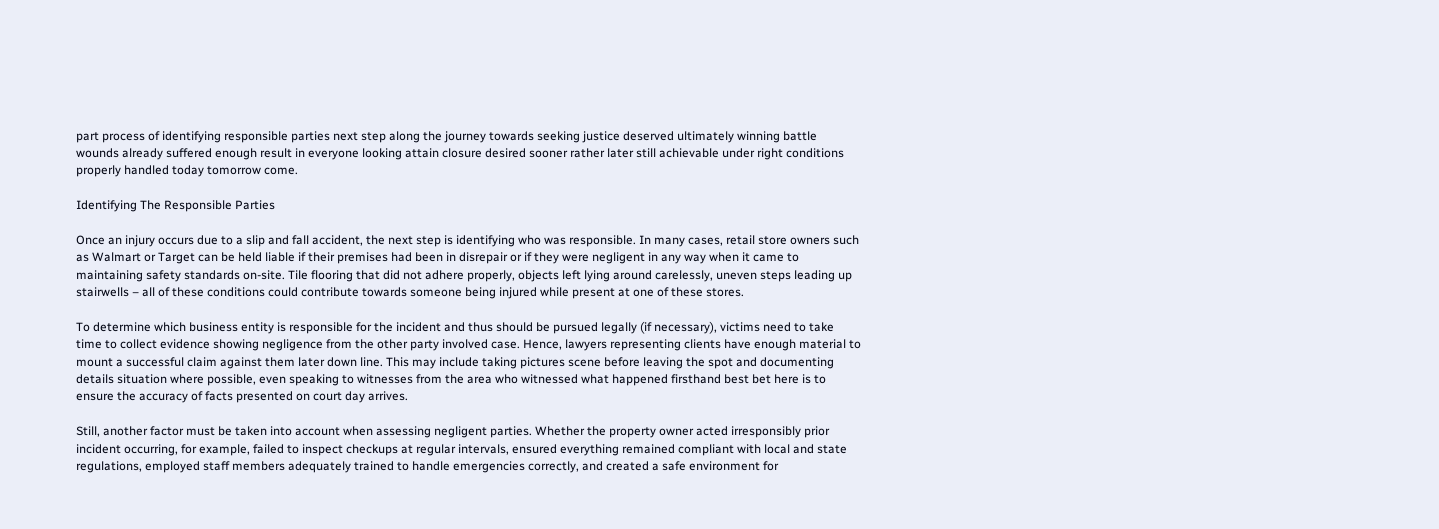part process of identifying responsible parties next step along the journey towards seeking justice deserved ultimately winning battle wounds already suffered enough result in everyone looking attain closure desired sooner rather later still achievable under right conditions properly handled today tomorrow come.

Identifying The Responsible Parties

Once an injury occurs due to a slip and fall accident, the next step is identifying who was responsible. In many cases, retail store owners such as Walmart or Target can be held liable if their premises had been in disrepair or if they were negligent in any way when it came to maintaining safety standards on-site. Tile flooring that did not adhere properly, objects left lying around carelessly, uneven steps leading up stairwells – all of these conditions could contribute towards someone being injured while present at one of these stores.

To determine which business entity is responsible for the incident and thus should be pursued legally (if necessary), victims need to take time to collect evidence showing negligence from the other party involved case. Hence, lawyers representing clients have enough material to mount a successful claim against them later down line. This may include taking pictures scene before leaving the spot and documenting details situation where possible, even speaking to witnesses from the area who witnessed what happened firsthand best bet here is to ensure the accuracy of facts presented on court day arrives.

Still, another factor must be taken into account when assessing negligent parties. Whether the property owner acted irresponsibly prior incident occurring, for example, failed to inspect checkups at regular intervals, ensured everything remained compliant with local and state regulations, employed staff members adequately trained to handle emergencies correctly, and created a safe environment for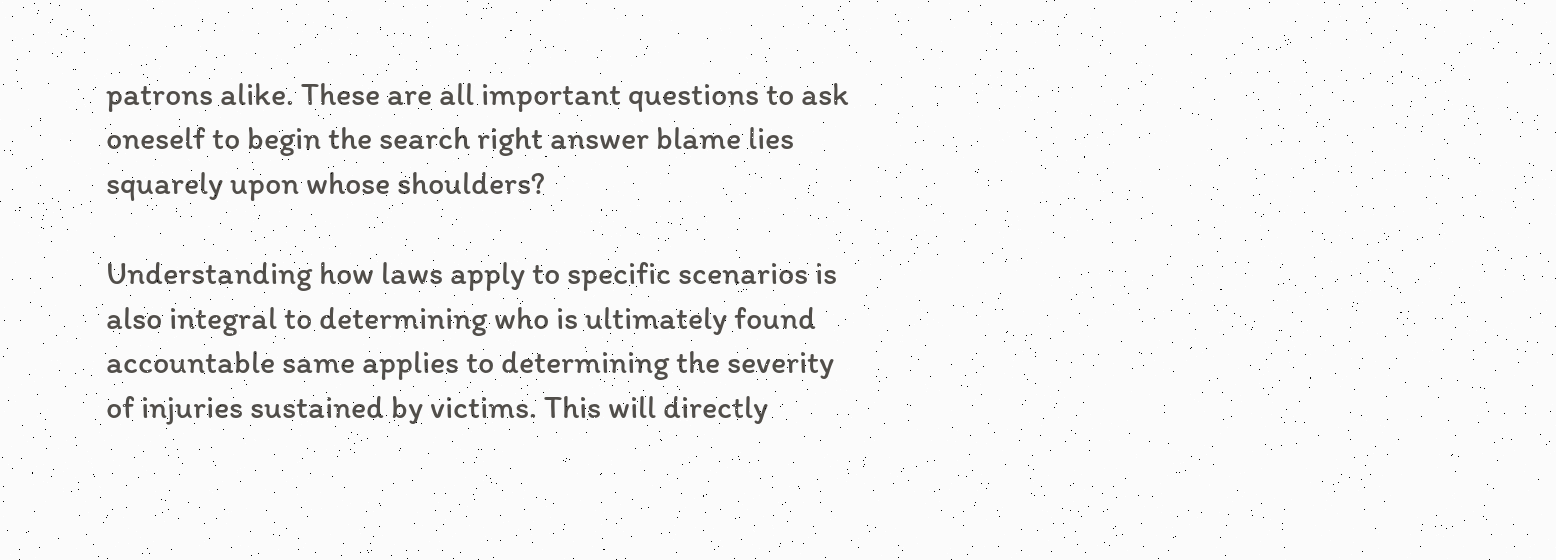patrons alike. These are all important questions to ask oneself to begin the search right answer blame lies squarely upon whose shoulders?

Understanding how laws apply to specific scenarios is also integral to determining who is ultimately found accountable same applies to determining the severity of injuries sustained by victims. This will directly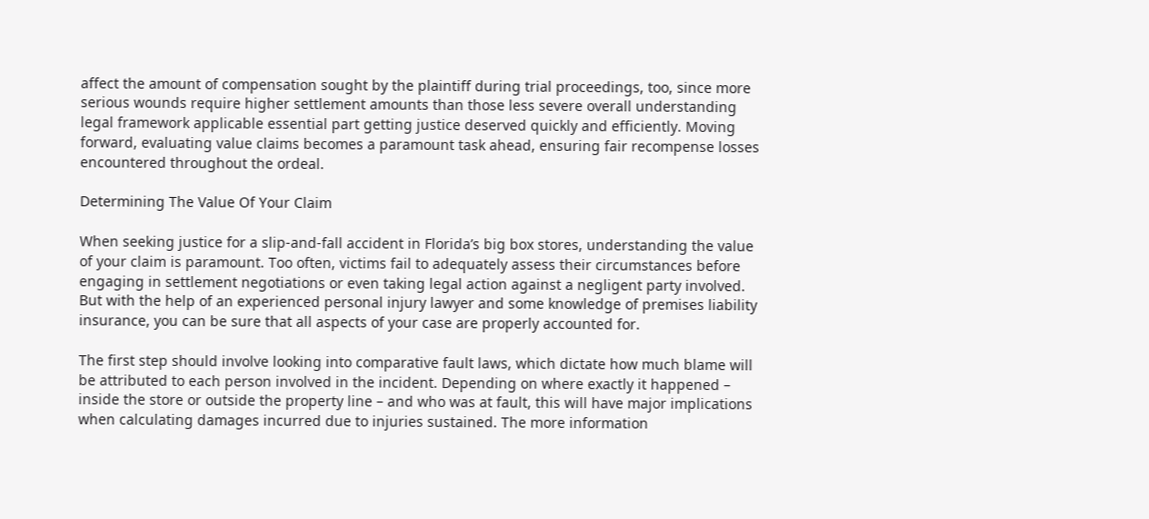affect the amount of compensation sought by the plaintiff during trial proceedings, too, since more serious wounds require higher settlement amounts than those less severe overall understanding legal framework applicable essential part getting justice deserved quickly and efficiently. Moving forward, evaluating value claims becomes a paramount task ahead, ensuring fair recompense losses encountered throughout the ordeal.

Determining The Value Of Your Claim

When seeking justice for a slip-and-fall accident in Florida’s big box stores, understanding the value of your claim is paramount. Too often, victims fail to adequately assess their circumstances before engaging in settlement negotiations or even taking legal action against a negligent party involved. But with the help of an experienced personal injury lawyer and some knowledge of premises liability insurance, you can be sure that all aspects of your case are properly accounted for.

The first step should involve looking into comparative fault laws, which dictate how much blame will be attributed to each person involved in the incident. Depending on where exactly it happened – inside the store or outside the property line – and who was at fault, this will have major implications when calculating damages incurred due to injuries sustained. The more information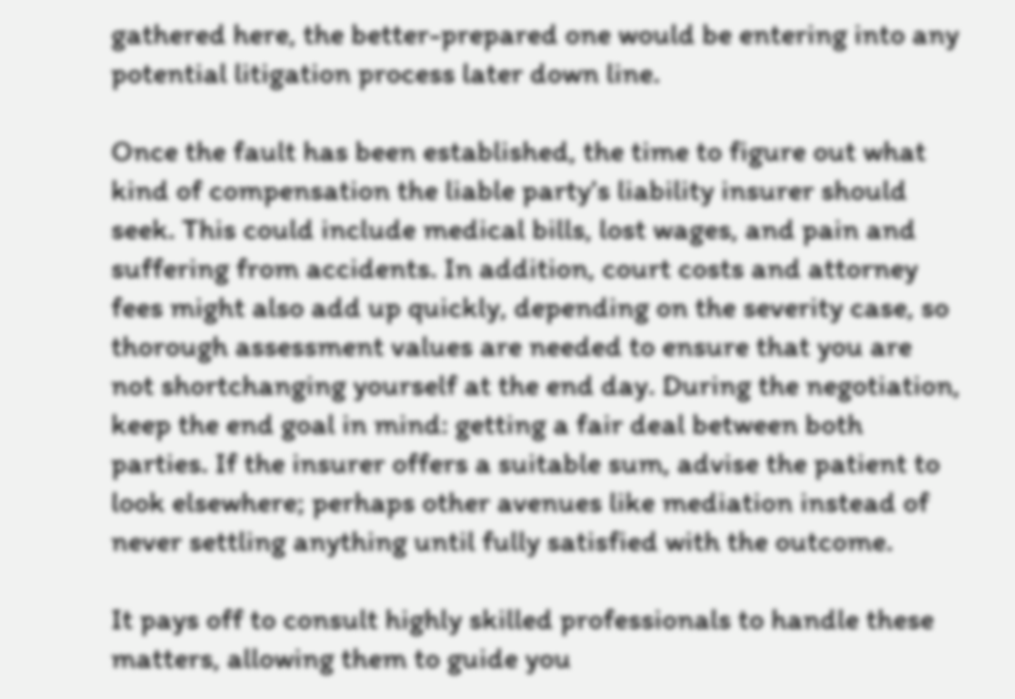gathered here, the better-prepared one would be entering into any potential litigation process later down line.

Once the fault has been established, the time to figure out what kind of compensation the liable party’s liability insurer should seek. This could include medical bills, lost wages, and pain and suffering from accidents. In addition, court costs and attorney fees might also add up quickly, depending on the severity case, so thorough assessment values are needed to ensure that you are not shortchanging yourself at the end day. During the negotiation, keep the end goal in mind: getting a fair deal between both parties. If the insurer offers a suitable sum, advise the patient to look elsewhere; perhaps other avenues like mediation instead of never settling anything until fully satisfied with the outcome.

It pays off to consult highly skilled professionals to handle these matters, allowing them to guide you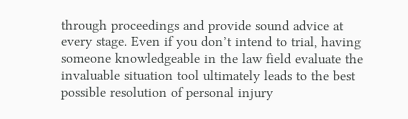through proceedings and provide sound advice at every stage. Even if you don’t intend to trial, having someone knowledgeable in the law field evaluate the invaluable situation tool ultimately leads to the best possible resolution of personal injury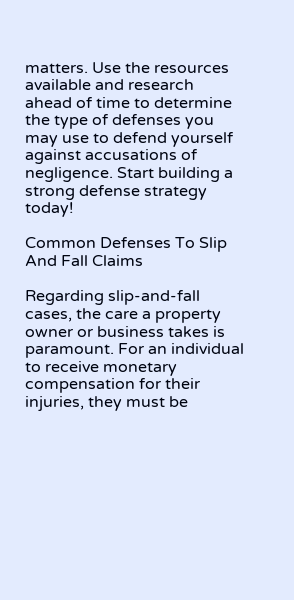matters. Use the resources available and research ahead of time to determine the type of defenses you may use to defend yourself against accusations of negligence. Start building a strong defense strategy today!

Common Defenses To Slip And Fall Claims

Regarding slip-and-fall cases, the care a property owner or business takes is paramount. For an individual to receive monetary compensation for their injuries, they must be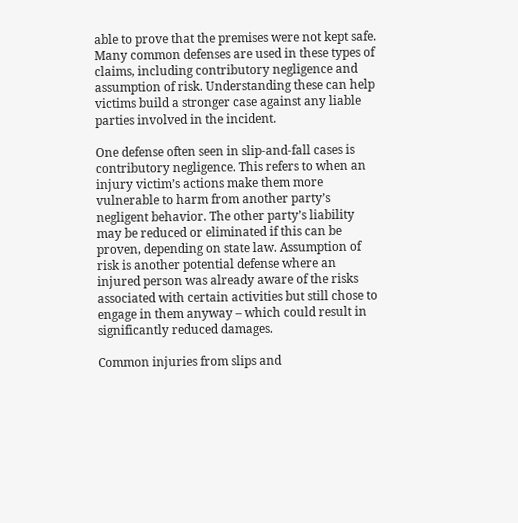able to prove that the premises were not kept safe. Many common defenses are used in these types of claims, including contributory negligence and assumption of risk. Understanding these can help victims build a stronger case against any liable parties involved in the incident.

One defense often seen in slip-and-fall cases is contributory negligence. This refers to when an injury victim’s actions make them more vulnerable to harm from another party’s negligent behavior. The other party’s liability may be reduced or eliminated if this can be proven, depending on state law. Assumption of risk is another potential defense where an injured person was already aware of the risks associated with certain activities but still chose to engage in them anyway – which could result in significantly reduced damages.

Common injuries from slips and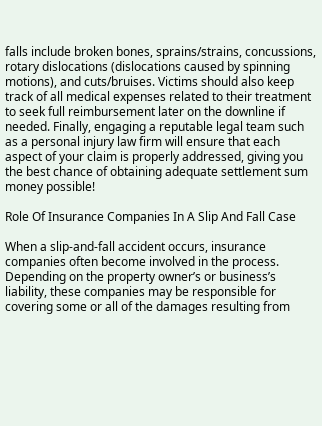falls include broken bones, sprains/strains, concussions, rotary dislocations (dislocations caused by spinning motions), and cuts/bruises. Victims should also keep track of all medical expenses related to their treatment to seek full reimbursement later on the downline if needed. Finally, engaging a reputable legal team such as a personal injury law firm will ensure that each aspect of your claim is properly addressed, giving you the best chance of obtaining adequate settlement sum money possible!

Role Of Insurance Companies In A Slip And Fall Case

When a slip-and-fall accident occurs, insurance companies often become involved in the process. Depending on the property owner’s or business’s liability, these companies may be responsible for covering some or all of the damages resulting from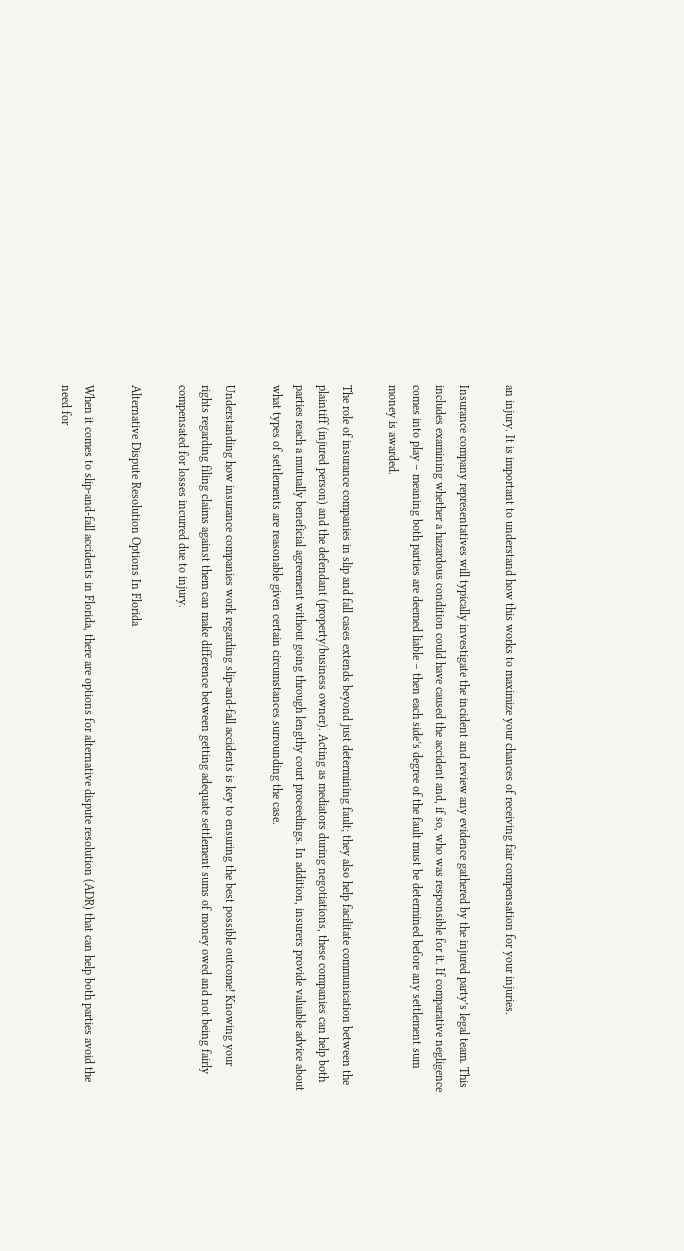an injury. It is important to understand how this works to maximize your chances of receiving fair compensation for your injuries.

Insurance company representatives will typically investigate the incident and review any evidence gathered by the injured party’s legal team. This includes examining whether a hazardous condition could have caused the accident and, if so, who was responsible for it. If comparative negligence comes into play – meaning both parties are deemed liable – then each side’s degree of the fault must be determined before any settlement sum money is awarded.

The role of insurance companies in slip and fall cases extends beyond just determining fault; they also help facilitate communication between the plaintiff (injured person) and the defendant (property/business owner). Acting as mediators during negotiations, these companies can help both parties reach a mutually beneficial agreement without going through lengthy court proceedings. In addition, insurers provide valuable advice about what types of settlements are reasonable given certain circumstances surrounding the case.

Understanding how insurance companies work regarding slip-and-fall accidents is key to ensuring the best possible outcome! Knowing your rights regarding filing claims against them can make difference between getting adequate settlement sums of money owed and not being fairly compensated for losses incurred due to injury.

Alternative Dispute Resolution Options In Florida

When it comes to slip-and-fall accidents in Florida, there are options for alternative dispute resolution (ADR) that can help both parties avoid the need for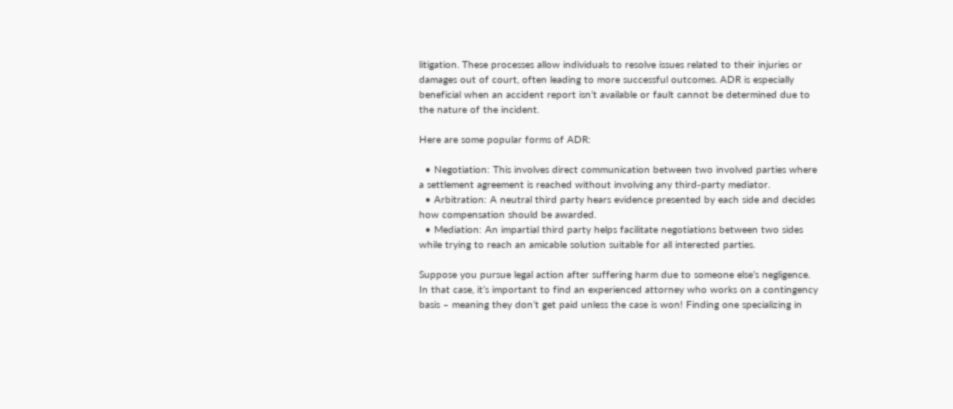litigation. These processes allow individuals to resolve issues related to their injuries or damages out of court, often leading to more successful outcomes. ADR is especially beneficial when an accident report isn’t available or fault cannot be determined due to the nature of the incident.

Here are some popular forms of ADR:

  • Negotiation: This involves direct communication between two involved parties where a settlement agreement is reached without involving any third-party mediator.
  • Arbitration: A neutral third party hears evidence presented by each side and decides how compensation should be awarded.
  • Mediation: An impartial third party helps facilitate negotiations between two sides while trying to reach an amicable solution suitable for all interested parties.

Suppose you pursue legal action after suffering harm due to someone else’s negligence. In that case, it’s important to find an experienced attorney who works on a contingency basis – meaning they don’t get paid unless the case is won! Finding one specializing in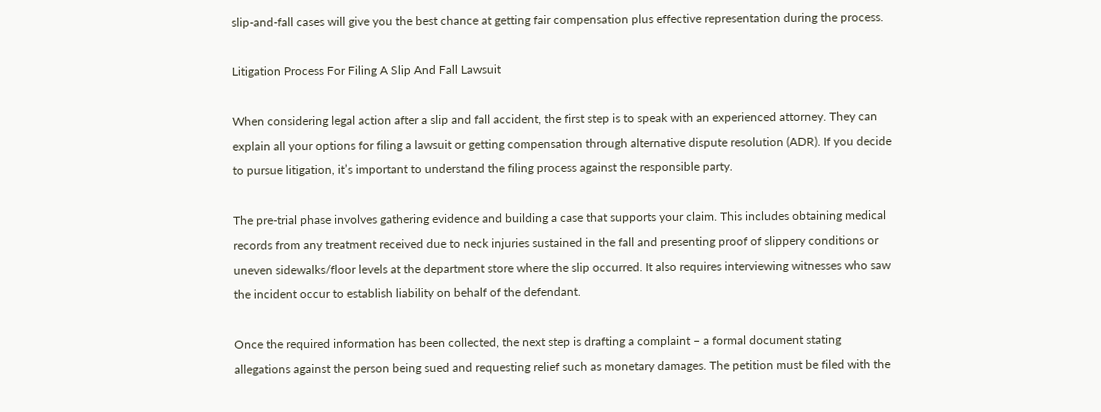slip-and-fall cases will give you the best chance at getting fair compensation plus effective representation during the process.

Litigation Process For Filing A Slip And Fall Lawsuit

When considering legal action after a slip and fall accident, the first step is to speak with an experienced attorney. They can explain all your options for filing a lawsuit or getting compensation through alternative dispute resolution (ADR). If you decide to pursue litigation, it’s important to understand the filing process against the responsible party.

The pre-trial phase involves gathering evidence and building a case that supports your claim. This includes obtaining medical records from any treatment received due to neck injuries sustained in the fall and presenting proof of slippery conditions or uneven sidewalks/floor levels at the department store where the slip occurred. It also requires interviewing witnesses who saw the incident occur to establish liability on behalf of the defendant.

Once the required information has been collected, the next step is drafting a complaint – a formal document stating allegations against the person being sued and requesting relief such as monetary damages. The petition must be filed with the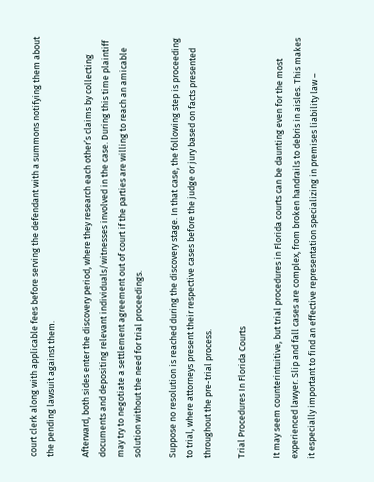court clerk along with applicable fees before serving the defendant with a summons notifying them about the pending lawsuit against them.

Afterward, both sides enter the discovery period, where they research each other’s claims by collecting documents and depositing relevant individuals/witnesses involved in the case. During this time plaintiff may try to negotiate a settlement agreement out of court if the parties are willing to reach an amicable solution without the need for trial proceedings.

Suppose no resolution is reached during the discovery stage. In that case, the following step is proceeding to trial, where attorneys present their respective cases before the judge or jury based on facts presented throughout the pre-trial process.

Trial Procedures In Florida Courts

It may seem counterintuitive, but trial procedures in Florida courts can be daunting even for the most experienced lawyer. Slip and fall cases are complex, from broken handrails to debris in aisles. This makes it especially important to find an effective representation specializing in premises liability law –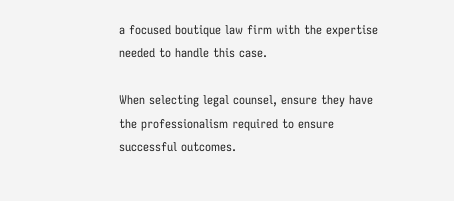a focused boutique law firm with the expertise needed to handle this case.

When selecting legal counsel, ensure they have the professionalism required to ensure successful outcomes.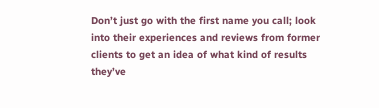Don’t just go with the first name you call; look into their experiences and reviews from former clients to get an idea of what kind of results they’ve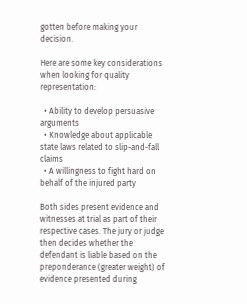gotten before making your decision.

Here are some key considerations when looking for quality representation:

  • Ability to develop persuasive arguments
  • Knowledge about applicable state laws related to slip-and-fall claims
  • A willingness to fight hard on behalf of the injured party

Both sides present evidence and witnesses at trial as part of their respective cases. The jury or judge then decides whether the defendant is liable based on the preponderance (greater weight) of evidence presented during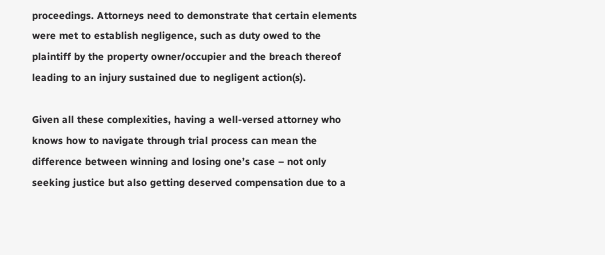proceedings. Attorneys need to demonstrate that certain elements were met to establish negligence, such as duty owed to the plaintiff by the property owner/occupier and the breach thereof leading to an injury sustained due to negligent action(s).

Given all these complexities, having a well-versed attorney who knows how to navigate through trial process can mean the difference between winning and losing one’s case – not only seeking justice but also getting deserved compensation due to a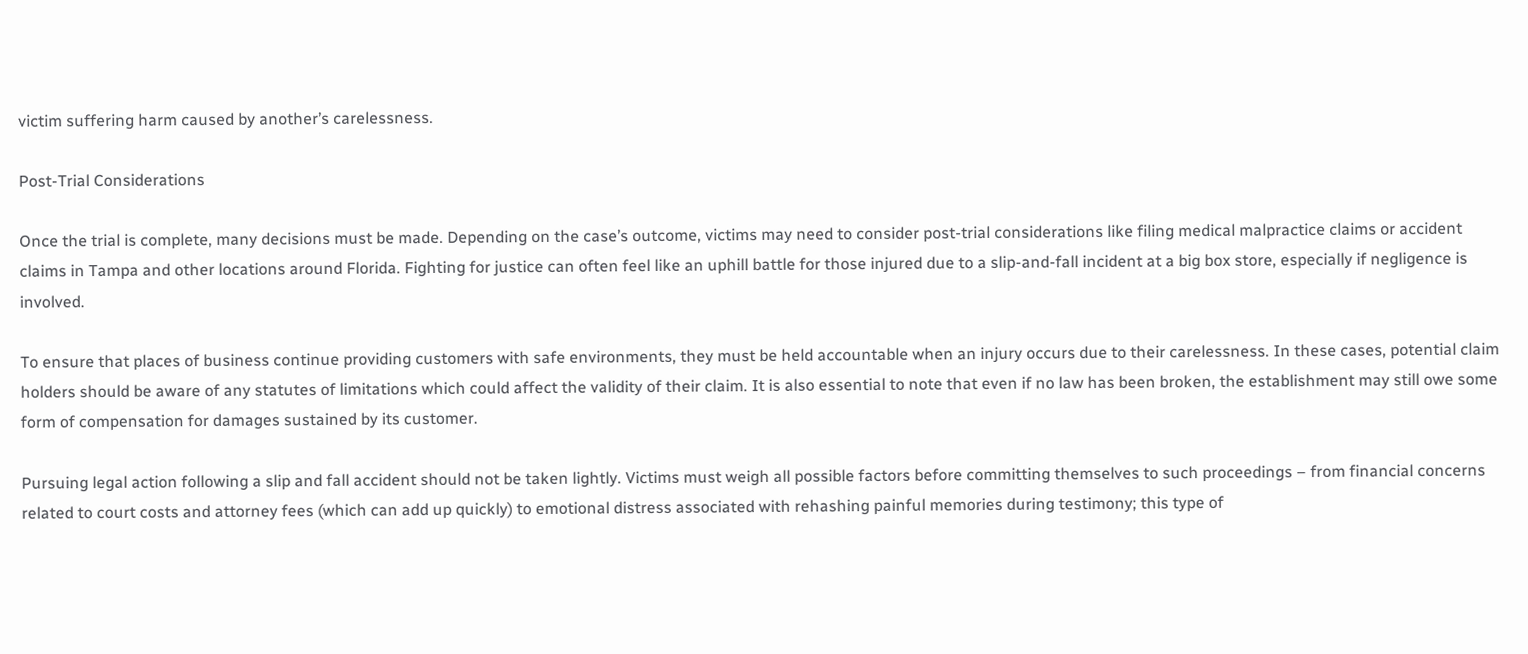victim suffering harm caused by another’s carelessness.

Post-Trial Considerations

Once the trial is complete, many decisions must be made. Depending on the case’s outcome, victims may need to consider post-trial considerations like filing medical malpractice claims or accident claims in Tampa and other locations around Florida. Fighting for justice can often feel like an uphill battle for those injured due to a slip-and-fall incident at a big box store, especially if negligence is involved.

To ensure that places of business continue providing customers with safe environments, they must be held accountable when an injury occurs due to their carelessness. In these cases, potential claim holders should be aware of any statutes of limitations which could affect the validity of their claim. It is also essential to note that even if no law has been broken, the establishment may still owe some form of compensation for damages sustained by its customer.

Pursuing legal action following a slip and fall accident should not be taken lightly. Victims must weigh all possible factors before committing themselves to such proceedings – from financial concerns related to court costs and attorney fees (which can add up quickly) to emotional distress associated with rehashing painful memories during testimony; this type of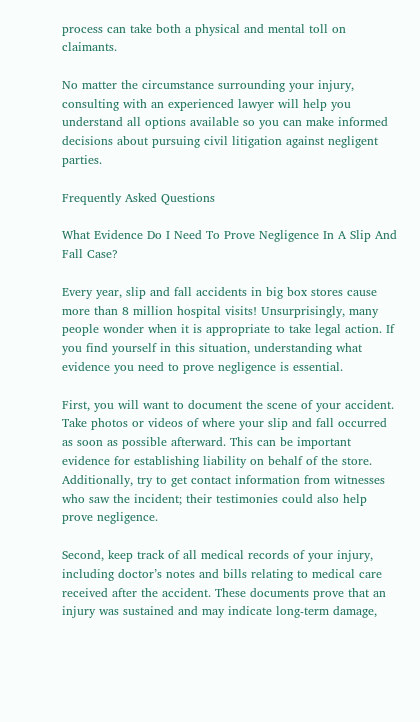process can take both a physical and mental toll on claimants.

No matter the circumstance surrounding your injury, consulting with an experienced lawyer will help you understand all options available so you can make informed decisions about pursuing civil litigation against negligent parties.

Frequently Asked Questions

What Evidence Do I Need To Prove Negligence In A Slip And Fall Case?

Every year, slip and fall accidents in big box stores cause more than 8 million hospital visits! Unsurprisingly, many people wonder when it is appropriate to take legal action. If you find yourself in this situation, understanding what evidence you need to prove negligence is essential.

First, you will want to document the scene of your accident. Take photos or videos of where your slip and fall occurred as soon as possible afterward. This can be important evidence for establishing liability on behalf of the store. Additionally, try to get contact information from witnesses who saw the incident; their testimonies could also help prove negligence.

Second, keep track of all medical records of your injury, including doctor’s notes and bills relating to medical care received after the accident. These documents prove that an injury was sustained and may indicate long-term damage,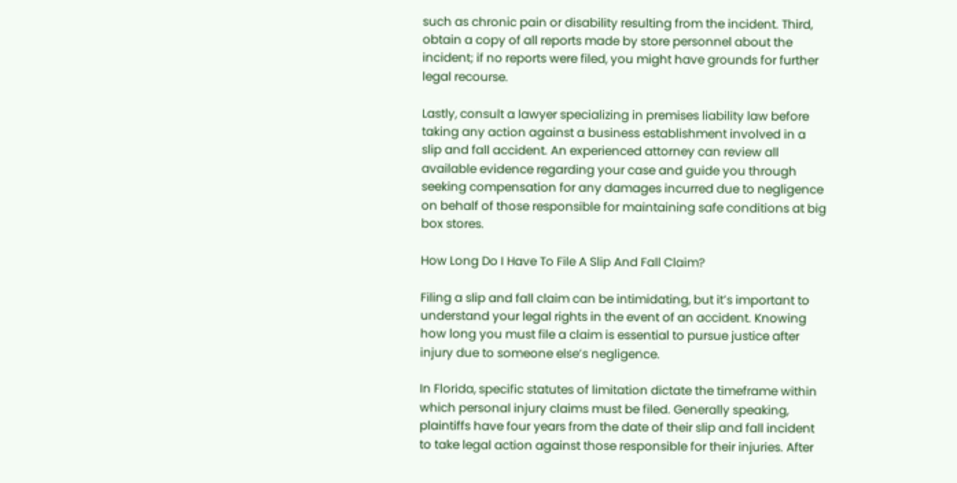such as chronic pain or disability resulting from the incident. Third, obtain a copy of all reports made by store personnel about the incident; if no reports were filed, you might have grounds for further legal recourse.

Lastly, consult a lawyer specializing in premises liability law before taking any action against a business establishment involved in a slip and fall accident. An experienced attorney can review all available evidence regarding your case and guide you through seeking compensation for any damages incurred due to negligence on behalf of those responsible for maintaining safe conditions at big box stores.

How Long Do I Have To File A Slip And Fall Claim?

Filing a slip and fall claim can be intimidating, but it’s important to understand your legal rights in the event of an accident. Knowing how long you must file a claim is essential to pursue justice after injury due to someone else’s negligence.

In Florida, specific statutes of limitation dictate the timeframe within which personal injury claims must be filed. Generally speaking, plaintiffs have four years from the date of their slip and fall incident to take legal action against those responsible for their injuries. After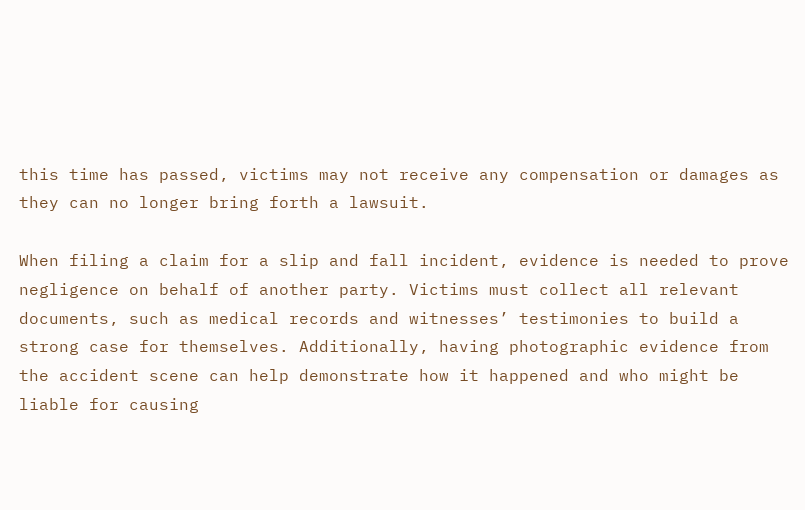this time has passed, victims may not receive any compensation or damages as they can no longer bring forth a lawsuit.

When filing a claim for a slip and fall incident, evidence is needed to prove negligence on behalf of another party. Victims must collect all relevant documents, such as medical records and witnesses’ testimonies to build a strong case for themselves. Additionally, having photographic evidence from the accident scene can help demonstrate how it happened and who might be liable for causing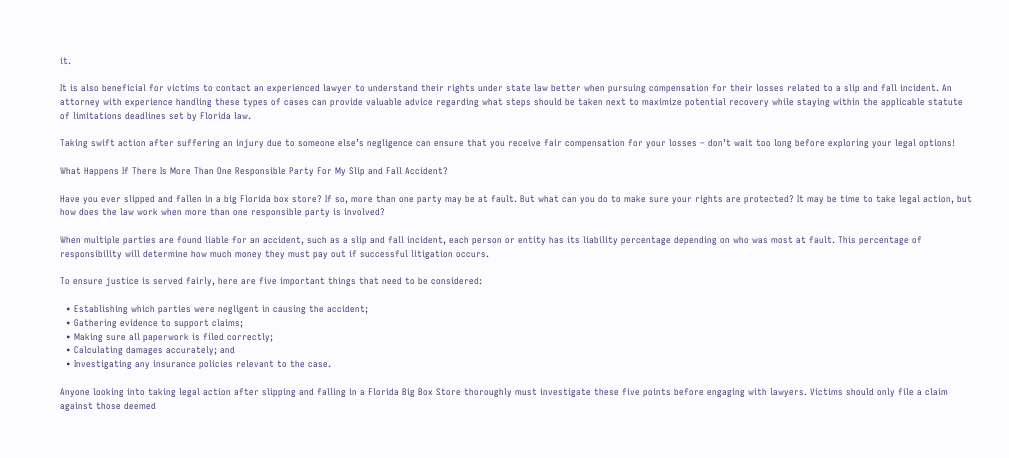it.

It is also beneficial for victims to contact an experienced lawyer to understand their rights under state law better when pursuing compensation for their losses related to a slip and fall incident. An attorney with experience handling these types of cases can provide valuable advice regarding what steps should be taken next to maximize potential recovery while staying within the applicable statute of limitations deadlines set by Florida law.

Taking swift action after suffering an injury due to someone else’s negligence can ensure that you receive fair compensation for your losses – don’t wait too long before exploring your legal options!

What Happens If There Is More Than One Responsible Party For My Slip and Fall Accident?

Have you ever slipped and fallen in a big Florida box store? If so, more than one party may be at fault. But what can you do to make sure your rights are protected? It may be time to take legal action, but how does the law work when more than one responsible party is involved?

When multiple parties are found liable for an accident, such as a slip and fall incident, each person or entity has its liability percentage depending on who was most at fault. This percentage of responsibility will determine how much money they must pay out if successful litigation occurs.

To ensure justice is served fairly, here are five important things that need to be considered:

  • Establishing which parties were negligent in causing the accident;
  • Gathering evidence to support claims;
  • Making sure all paperwork is filed correctly;
  • Calculating damages accurately; and
  • Investigating any insurance policies relevant to the case.

Anyone looking into taking legal action after slipping and falling in a Florida Big Box Store thoroughly must investigate these five points before engaging with lawyers. Victims should only file a claim against those deemed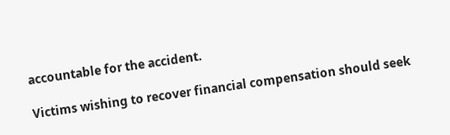accountable for the accident.

Victims wishing to recover financial compensation should seek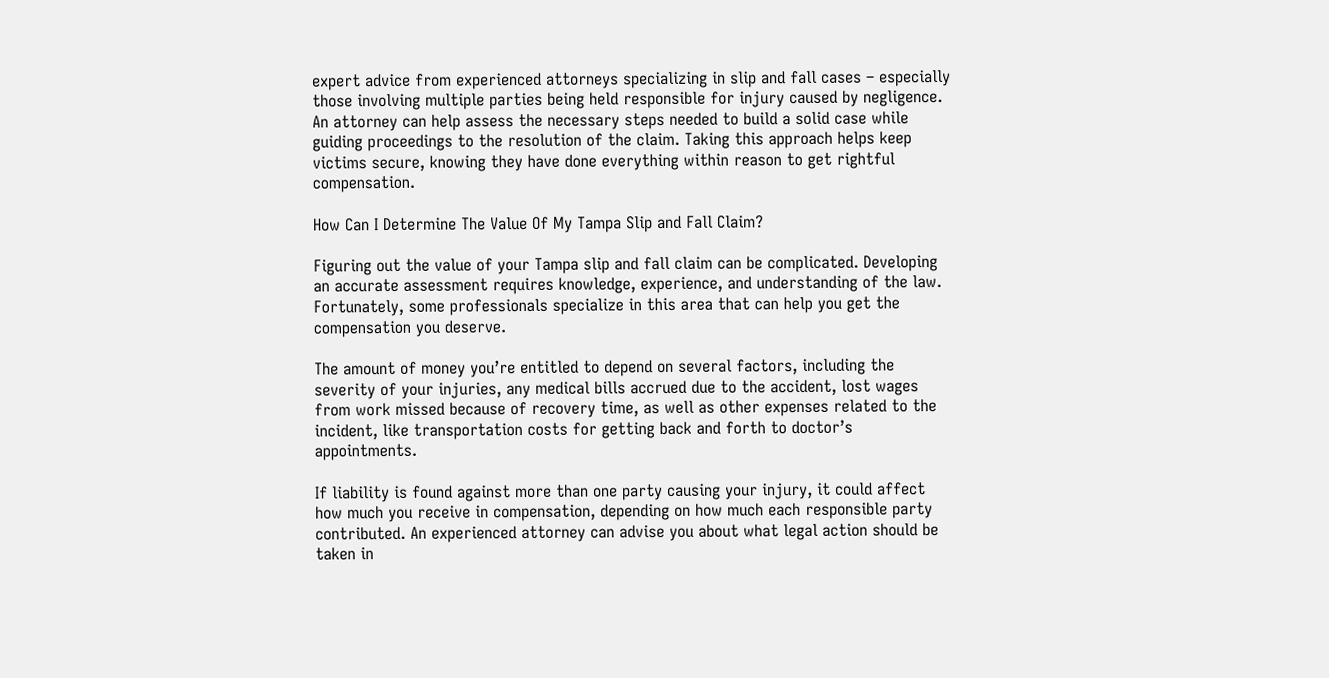expert advice from experienced attorneys specializing in slip and fall cases – especially those involving multiple parties being held responsible for injury caused by negligence. An attorney can help assess the necessary steps needed to build a solid case while guiding proceedings to the resolution of the claim. Taking this approach helps keep victims secure, knowing they have done everything within reason to get rightful compensation.

How Can I Determine The Value Of My Tampa Slip and Fall Claim?

Figuring out the value of your Tampa slip and fall claim can be complicated. Developing an accurate assessment requires knowledge, experience, and understanding of the law. Fortunately, some professionals specialize in this area that can help you get the compensation you deserve.

The amount of money you’re entitled to depend on several factors, including the severity of your injuries, any medical bills accrued due to the accident, lost wages from work missed because of recovery time, as well as other expenses related to the incident, like transportation costs for getting back and forth to doctor’s appointments.

If liability is found against more than one party causing your injury, it could affect how much you receive in compensation, depending on how much each responsible party contributed. An experienced attorney can advise you about what legal action should be taken in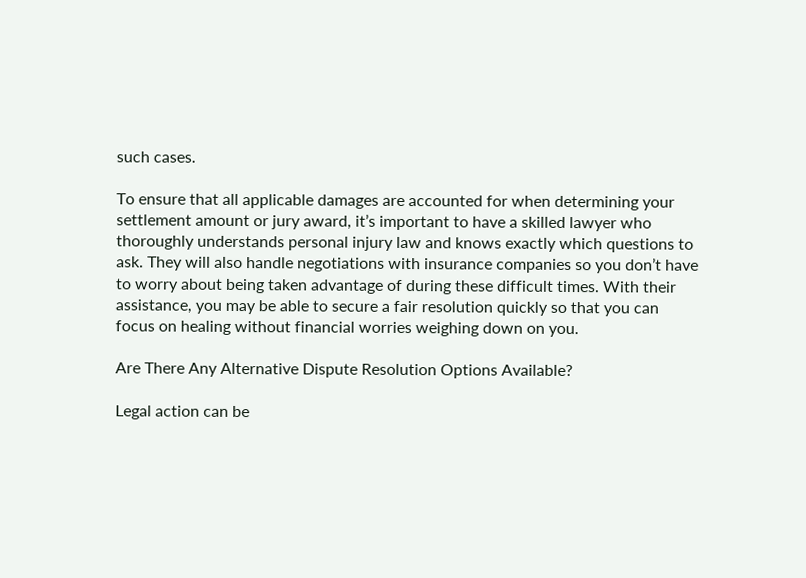such cases.

To ensure that all applicable damages are accounted for when determining your settlement amount or jury award, it’s important to have a skilled lawyer who thoroughly understands personal injury law and knows exactly which questions to ask. They will also handle negotiations with insurance companies so you don’t have to worry about being taken advantage of during these difficult times. With their assistance, you may be able to secure a fair resolution quickly so that you can focus on healing without financial worries weighing down on you.

Are There Any Alternative Dispute Resolution Options Available?

Legal action can be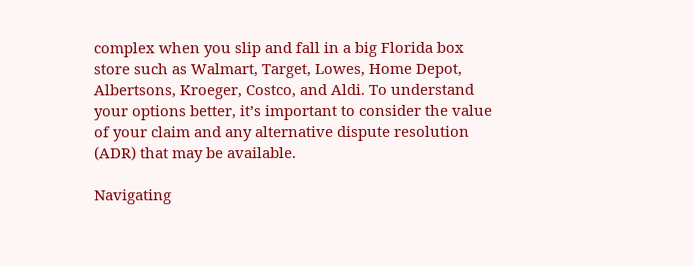complex when you slip and fall in a big Florida box store such as Walmart, Target, Lowes, Home Depot, Albertsons, Kroeger, Costco, and Aldi. To understand your options better, it’s important to consider the value of your claim and any alternative dispute resolution (ADR) that may be available.

Navigating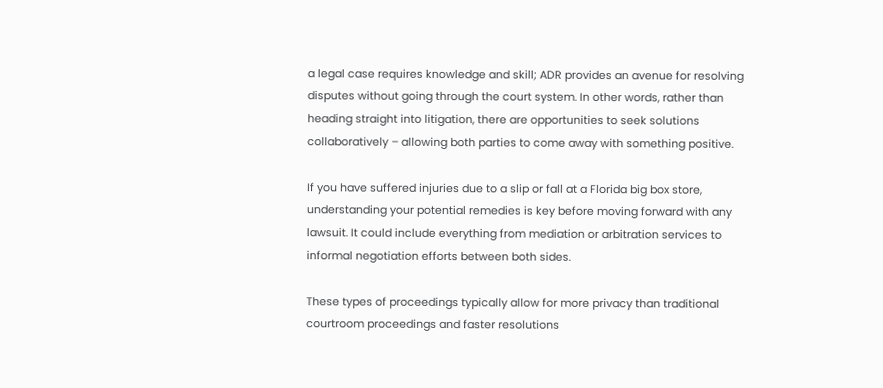a legal case requires knowledge and skill; ADR provides an avenue for resolving disputes without going through the court system. In other words, rather than heading straight into litigation, there are opportunities to seek solutions collaboratively – allowing both parties to come away with something positive.

If you have suffered injuries due to a slip or fall at a Florida big box store, understanding your potential remedies is key before moving forward with any lawsuit. It could include everything from mediation or arbitration services to informal negotiation efforts between both sides.

These types of proceedings typically allow for more privacy than traditional courtroom proceedings and faster resolutions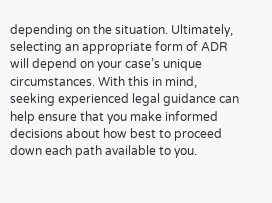depending on the situation. Ultimately, selecting an appropriate form of ADR will depend on your case’s unique circumstances. With this in mind, seeking experienced legal guidance can help ensure that you make informed decisions about how best to proceed down each path available to you.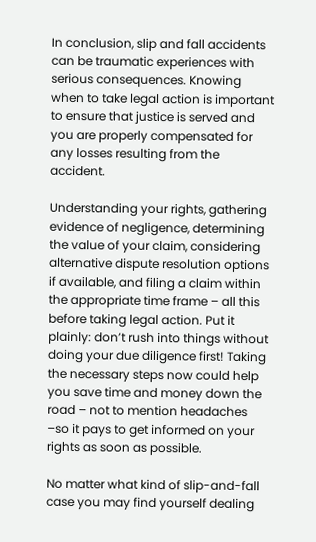In conclusion, slip and fall accidents can be traumatic experiences with serious consequences. Knowing when to take legal action is important to ensure that justice is served and you are properly compensated for any losses resulting from the accident.

Understanding your rights, gathering evidence of negligence, determining the value of your claim, considering alternative dispute resolution options if available, and filing a claim within the appropriate time frame – all this before taking legal action. Put it plainly: don’t rush into things without doing your due diligence first! Taking the necessary steps now could help you save time and money down the road – not to mention headaches –so it pays to get informed on your rights as soon as possible.

No matter what kind of slip-and-fall case you may find yourself dealing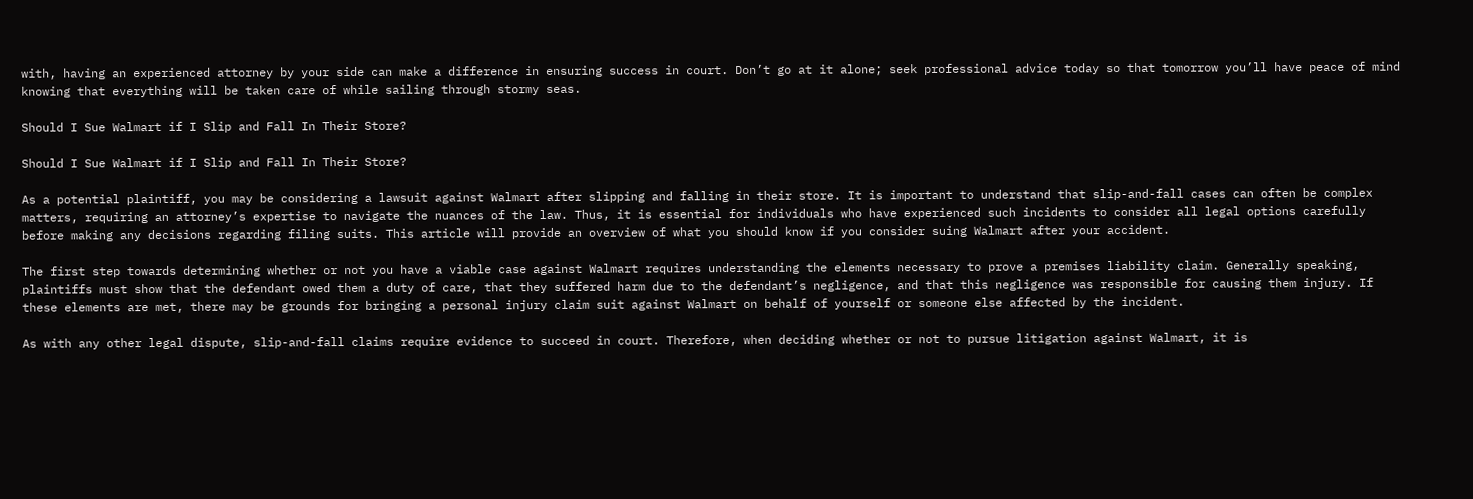with, having an experienced attorney by your side can make a difference in ensuring success in court. Don’t go at it alone; seek professional advice today so that tomorrow you’ll have peace of mind knowing that everything will be taken care of while sailing through stormy seas.

Should I Sue Walmart if I Slip and Fall In Their Store?

Should I Sue Walmart if I Slip and Fall In Their Store?

As a potential plaintiff, you may be considering a lawsuit against Walmart after slipping and falling in their store. It is important to understand that slip-and-fall cases can often be complex matters, requiring an attorney’s expertise to navigate the nuances of the law. Thus, it is essential for individuals who have experienced such incidents to consider all legal options carefully before making any decisions regarding filing suits. This article will provide an overview of what you should know if you consider suing Walmart after your accident.

The first step towards determining whether or not you have a viable case against Walmart requires understanding the elements necessary to prove a premises liability claim. Generally speaking, plaintiffs must show that the defendant owed them a duty of care, that they suffered harm due to the defendant’s negligence, and that this negligence was responsible for causing them injury. If these elements are met, there may be grounds for bringing a personal injury claim suit against Walmart on behalf of yourself or someone else affected by the incident.

As with any other legal dispute, slip-and-fall claims require evidence to succeed in court. Therefore, when deciding whether or not to pursue litigation against Walmart, it is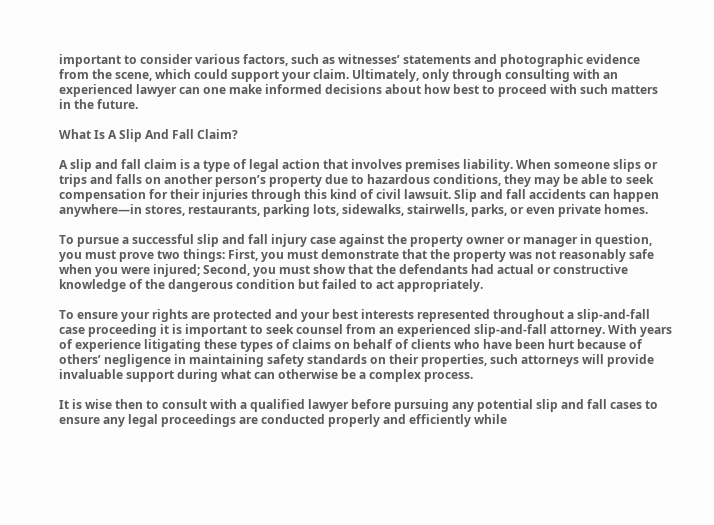important to consider various factors, such as witnesses’ statements and photographic evidence from the scene, which could support your claim. Ultimately, only through consulting with an experienced lawyer can one make informed decisions about how best to proceed with such matters in the future.

What Is A Slip And Fall Claim?

A slip and fall claim is a type of legal action that involves premises liability. When someone slips or trips and falls on another person’s property due to hazardous conditions, they may be able to seek compensation for their injuries through this kind of civil lawsuit. Slip and fall accidents can happen anywhere—in stores, restaurants, parking lots, sidewalks, stairwells, parks, or even private homes.

To pursue a successful slip and fall injury case against the property owner or manager in question, you must prove two things: First, you must demonstrate that the property was not reasonably safe when you were injured; Second, you must show that the defendants had actual or constructive knowledge of the dangerous condition but failed to act appropriately.

To ensure your rights are protected and your best interests represented throughout a slip-and-fall case proceeding it is important to seek counsel from an experienced slip-and-fall attorney. With years of experience litigating these types of claims on behalf of clients who have been hurt because of others’ negligence in maintaining safety standards on their properties, such attorneys will provide invaluable support during what can otherwise be a complex process.

It is wise then to consult with a qualified lawyer before pursuing any potential slip and fall cases to ensure any legal proceedings are conducted properly and efficiently while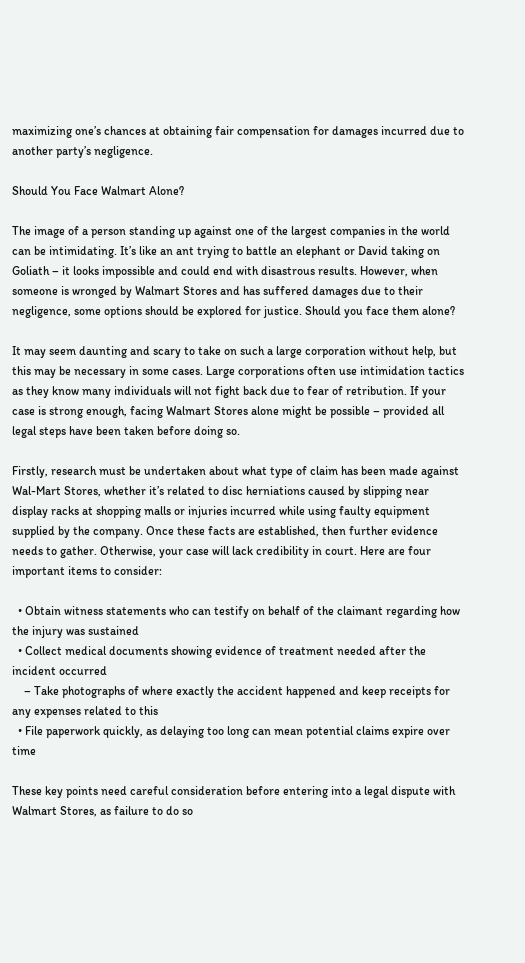maximizing one’s chances at obtaining fair compensation for damages incurred due to another party’s negligence.

Should You Face Walmart Alone?

The image of a person standing up against one of the largest companies in the world can be intimidating. It’s like an ant trying to battle an elephant or David taking on Goliath – it looks impossible and could end with disastrous results. However, when someone is wronged by Walmart Stores and has suffered damages due to their negligence, some options should be explored for justice. Should you face them alone?

It may seem daunting and scary to take on such a large corporation without help, but this may be necessary in some cases. Large corporations often use intimidation tactics as they know many individuals will not fight back due to fear of retribution. If your case is strong enough, facing Walmart Stores alone might be possible – provided all legal steps have been taken before doing so.

Firstly, research must be undertaken about what type of claim has been made against Wal-Mart Stores, whether it’s related to disc herniations caused by slipping near display racks at shopping malls or injuries incurred while using faulty equipment supplied by the company. Once these facts are established, then further evidence needs to gather. Otherwise, your case will lack credibility in court. Here are four important items to consider:

  • Obtain witness statements who can testify on behalf of the claimant regarding how the injury was sustained
  • Collect medical documents showing evidence of treatment needed after the incident occurred
    – Take photographs of where exactly the accident happened and keep receipts for any expenses related to this
  • File paperwork quickly, as delaying too long can mean potential claims expire over time

These key points need careful consideration before entering into a legal dispute with Walmart Stores, as failure to do so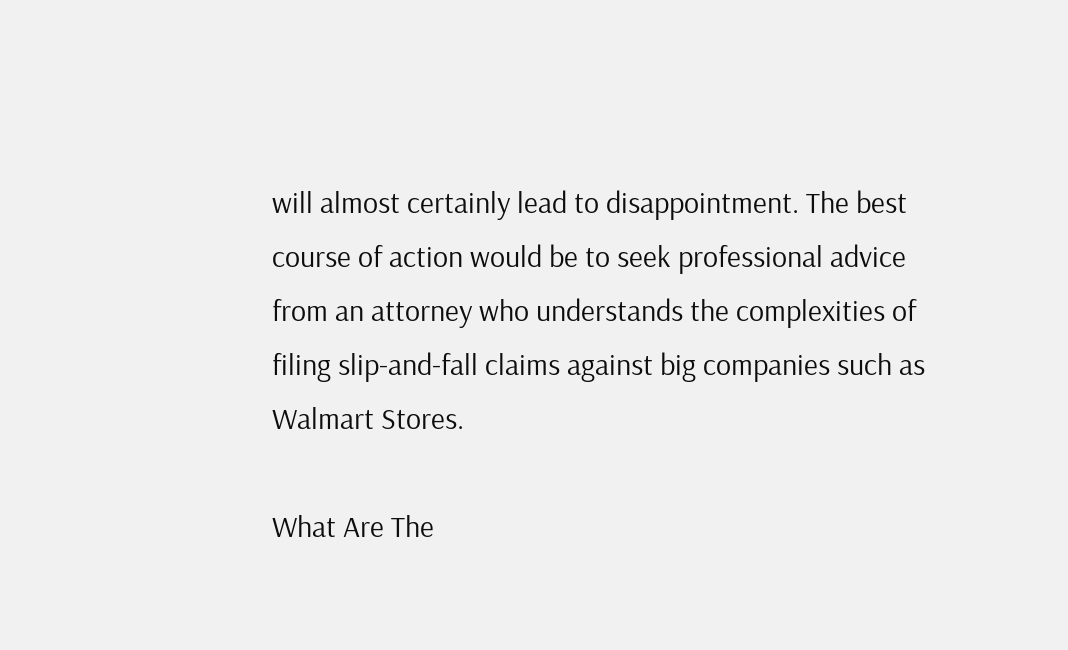will almost certainly lead to disappointment. The best course of action would be to seek professional advice from an attorney who understands the complexities of filing slip-and-fall claims against big companies such as Walmart Stores.

What Are The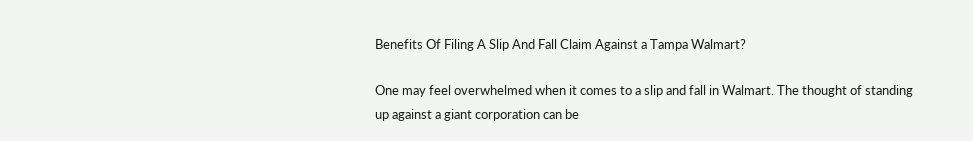Benefits Of Filing A Slip And Fall Claim Against a Tampa Walmart?

One may feel overwhelmed when it comes to a slip and fall in Walmart. The thought of standing up against a giant corporation can be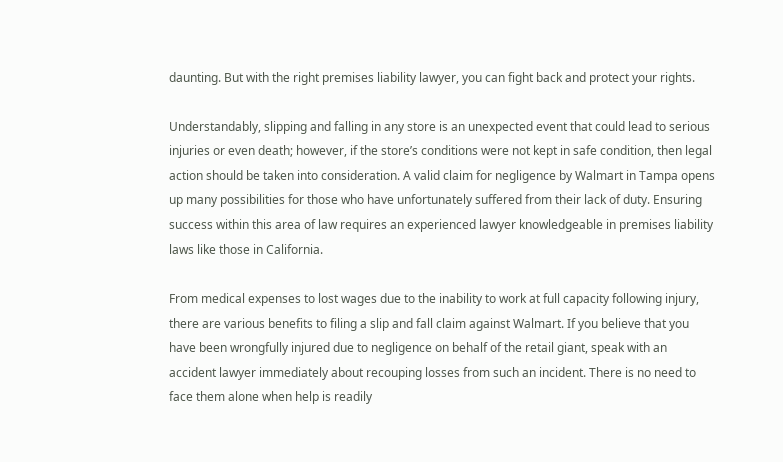daunting. But with the right premises liability lawyer, you can fight back and protect your rights.

Understandably, slipping and falling in any store is an unexpected event that could lead to serious injuries or even death; however, if the store’s conditions were not kept in safe condition, then legal action should be taken into consideration. A valid claim for negligence by Walmart in Tampa opens up many possibilities for those who have unfortunately suffered from their lack of duty. Ensuring success within this area of law requires an experienced lawyer knowledgeable in premises liability laws like those in California.

From medical expenses to lost wages due to the inability to work at full capacity following injury, there are various benefits to filing a slip and fall claim against Walmart. If you believe that you have been wrongfully injured due to negligence on behalf of the retail giant, speak with an accident lawyer immediately about recouping losses from such an incident. There is no need to face them alone when help is readily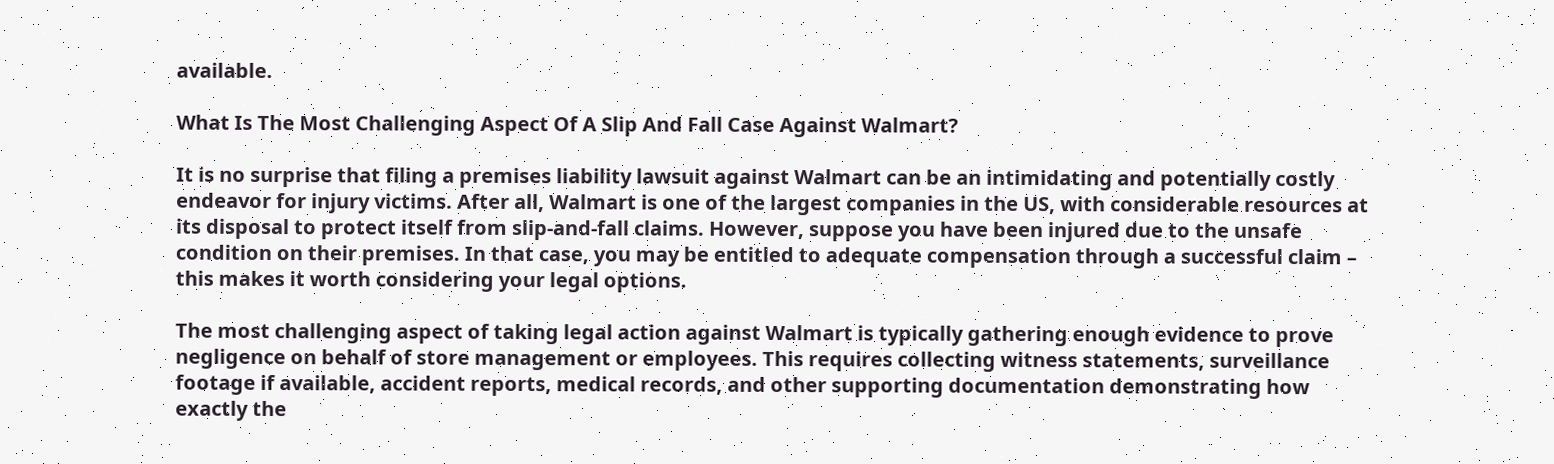available.

What Is The Most Challenging Aspect Of A Slip And Fall Case Against Walmart?

It is no surprise that filing a premises liability lawsuit against Walmart can be an intimidating and potentially costly endeavor for injury victims. After all, Walmart is one of the largest companies in the US, with considerable resources at its disposal to protect itself from slip-and-fall claims. However, suppose you have been injured due to the unsafe condition on their premises. In that case, you may be entitled to adequate compensation through a successful claim – this makes it worth considering your legal options.

The most challenging aspect of taking legal action against Walmart is typically gathering enough evidence to prove negligence on behalf of store management or employees. This requires collecting witness statements, surveillance footage if available, accident reports, medical records, and other supporting documentation demonstrating how exactly the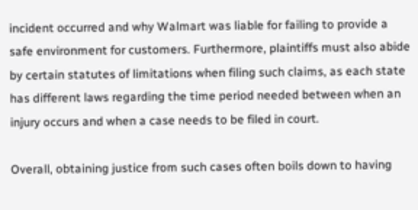incident occurred and why Walmart was liable for failing to provide a safe environment for customers. Furthermore, plaintiffs must also abide by certain statutes of limitations when filing such claims, as each state has different laws regarding the time period needed between when an injury occurs and when a case needs to be filed in court.

Overall, obtaining justice from such cases often boils down to having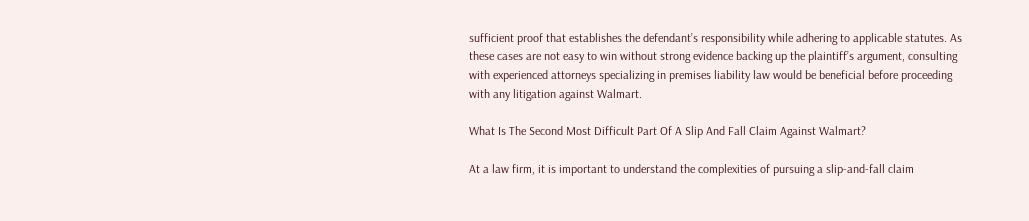sufficient proof that establishes the defendant’s responsibility while adhering to applicable statutes. As these cases are not easy to win without strong evidence backing up the plaintiff’s argument, consulting with experienced attorneys specializing in premises liability law would be beneficial before proceeding with any litigation against Walmart.

What Is The Second Most Difficult Part Of A Slip And Fall Claim Against Walmart?

At a law firm, it is important to understand the complexities of pursuing a slip-and-fall claim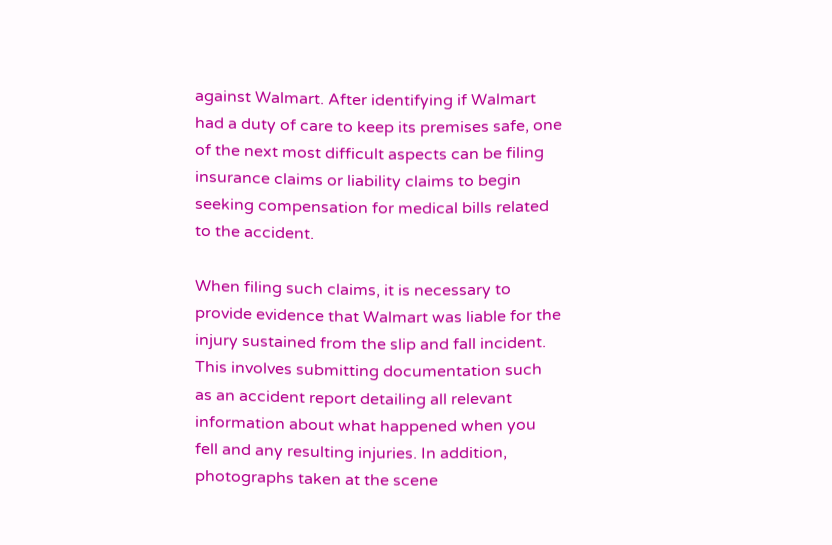against Walmart. After identifying if Walmart had a duty of care to keep its premises safe, one of the next most difficult aspects can be filing insurance claims or liability claims to begin seeking compensation for medical bills related to the accident.

When filing such claims, it is necessary to provide evidence that Walmart was liable for the injury sustained from the slip and fall incident. This involves submitting documentation such as an accident report detailing all relevant information about what happened when you fell and any resulting injuries. In addition, photographs taken at the scene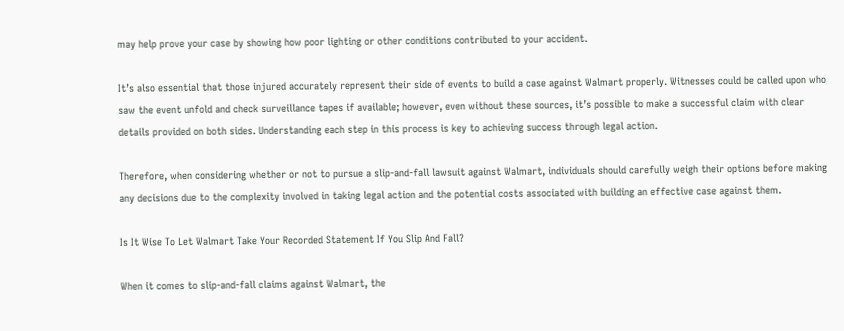may help prove your case by showing how poor lighting or other conditions contributed to your accident.

It’s also essential that those injured accurately represent their side of events to build a case against Walmart properly. Witnesses could be called upon who saw the event unfold and check surveillance tapes if available; however, even without these sources, it’s possible to make a successful claim with clear details provided on both sides. Understanding each step in this process is key to achieving success through legal action.

Therefore, when considering whether or not to pursue a slip-and-fall lawsuit against Walmart, individuals should carefully weigh their options before making any decisions due to the complexity involved in taking legal action and the potential costs associated with building an effective case against them.

Is It Wise To Let Walmart Take Your Recorded Statement If You Slip And Fall?

When it comes to slip-and-fall claims against Walmart, the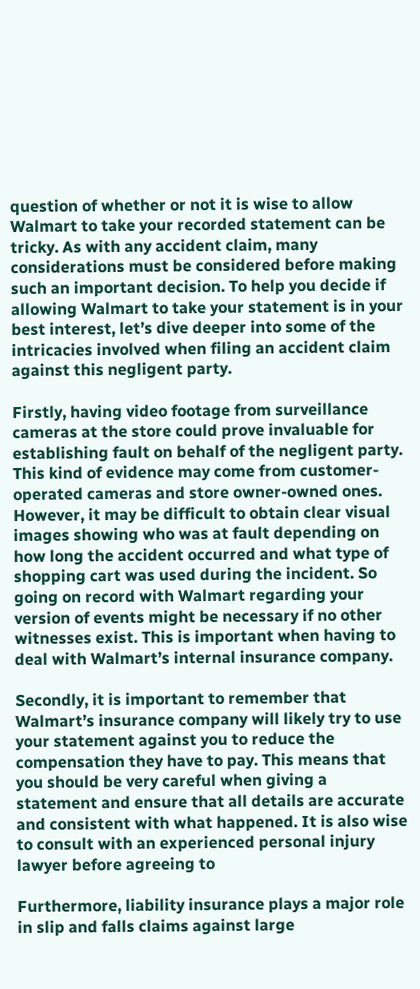question of whether or not it is wise to allow Walmart to take your recorded statement can be tricky. As with any accident claim, many considerations must be considered before making such an important decision. To help you decide if allowing Walmart to take your statement is in your best interest, let’s dive deeper into some of the intricacies involved when filing an accident claim against this negligent party.

Firstly, having video footage from surveillance cameras at the store could prove invaluable for establishing fault on behalf of the negligent party. This kind of evidence may come from customer-operated cameras and store owner-owned ones. However, it may be difficult to obtain clear visual images showing who was at fault depending on how long the accident occurred and what type of shopping cart was used during the incident. So going on record with Walmart regarding your version of events might be necessary if no other witnesses exist. This is important when having to deal with Walmart’s internal insurance company.

Secondly, it is important to remember that Walmart’s insurance company will likely try to use your statement against you to reduce the compensation they have to pay. This means that you should be very careful when giving a statement and ensure that all details are accurate and consistent with what happened. It is also wise to consult with an experienced personal injury lawyer before agreeing to

Furthermore, liability insurance plays a major role in slip and falls claims against large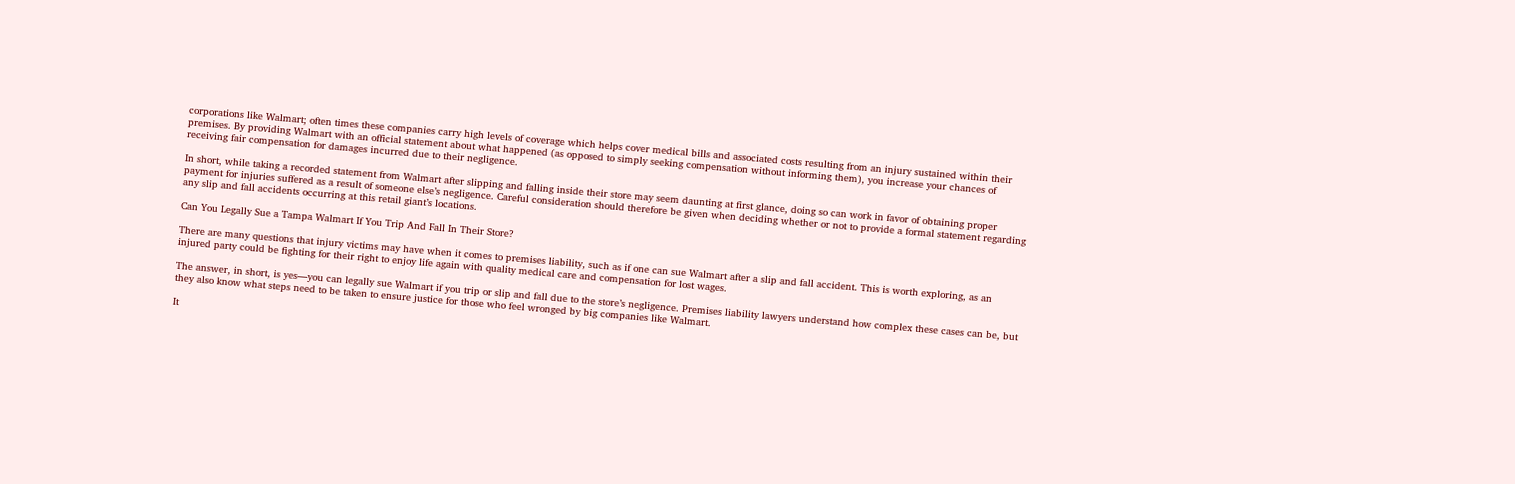corporations like Walmart; often times these companies carry high levels of coverage which helps cover medical bills and associated costs resulting from an injury sustained within their premises. By providing Walmart with an official statement about what happened (as opposed to simply seeking compensation without informing them), you increase your chances of receiving fair compensation for damages incurred due to their negligence.

In short, while taking a recorded statement from Walmart after slipping and falling inside their store may seem daunting at first glance, doing so can work in favor of obtaining proper payment for injuries suffered as a result of someone else’s negligence. Careful consideration should therefore be given when deciding whether or not to provide a formal statement regarding any slip and fall accidents occurring at this retail giant’s locations.

Can You Legally Sue a Tampa Walmart If You Trip And Fall In Their Store?

There are many questions that injury victims may have when it comes to premises liability, such as if one can sue Walmart after a slip and fall accident. This is worth exploring, as an injured party could be fighting for their right to enjoy life again with quality medical care and compensation for lost wages.

The answer, in short, is yes—you can legally sue Walmart if you trip or slip and fall due to the store’s negligence. Premises liability lawyers understand how complex these cases can be, but they also know what steps need to be taken to ensure justice for those who feel wronged by big companies like Walmart.

It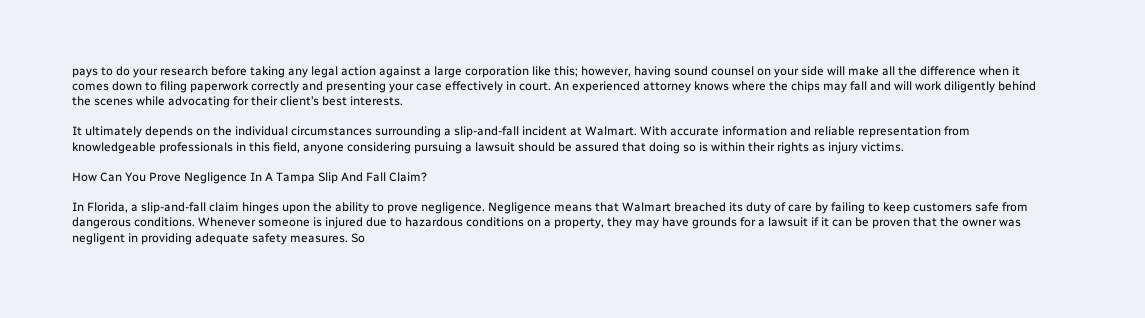pays to do your research before taking any legal action against a large corporation like this; however, having sound counsel on your side will make all the difference when it comes down to filing paperwork correctly and presenting your case effectively in court. An experienced attorney knows where the chips may fall and will work diligently behind the scenes while advocating for their client’s best interests.

It ultimately depends on the individual circumstances surrounding a slip-and-fall incident at Walmart. With accurate information and reliable representation from knowledgeable professionals in this field, anyone considering pursuing a lawsuit should be assured that doing so is within their rights as injury victims.

How Can You Prove Negligence In A Tampa Slip And Fall Claim?

In Florida, a slip-and-fall claim hinges upon the ability to prove negligence. Negligence means that Walmart breached its duty of care by failing to keep customers safe from dangerous conditions. Whenever someone is injured due to hazardous conditions on a property, they may have grounds for a lawsuit if it can be proven that the owner was negligent in providing adequate safety measures. So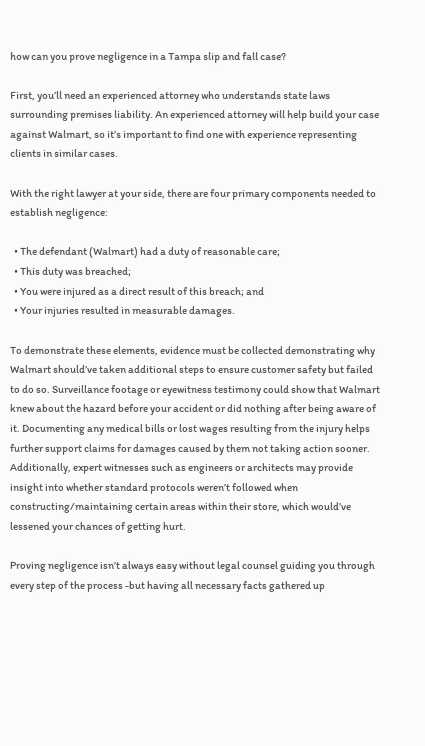how can you prove negligence in a Tampa slip and fall case?

First, you’ll need an experienced attorney who understands state laws surrounding premises liability. An experienced attorney will help build your case against Walmart, so it’s important to find one with experience representing clients in similar cases.

With the right lawyer at your side, there are four primary components needed to establish negligence:

  • The defendant (Walmart) had a duty of reasonable care;
  • This duty was breached;
  • You were injured as a direct result of this breach; and
  • Your injuries resulted in measurable damages.

To demonstrate these elements, evidence must be collected demonstrating why Walmart should’ve taken additional steps to ensure customer safety but failed to do so. Surveillance footage or eyewitness testimony could show that Walmart knew about the hazard before your accident or did nothing after being aware of it. Documenting any medical bills or lost wages resulting from the injury helps further support claims for damages caused by them not taking action sooner. Additionally, expert witnesses such as engineers or architects may provide insight into whether standard protocols weren’t followed when constructing/maintaining certain areas within their store, which would’ve lessened your chances of getting hurt.

Proving negligence isn’t always easy without legal counsel guiding you through every step of the process -but having all necessary facts gathered up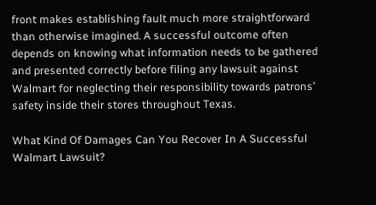front makes establishing fault much more straightforward than otherwise imagined. A successful outcome often depends on knowing what information needs to be gathered and presented correctly before filing any lawsuit against Walmart for neglecting their responsibility towards patrons’ safety inside their stores throughout Texas.

What Kind Of Damages Can You Recover In A Successful Walmart Lawsuit?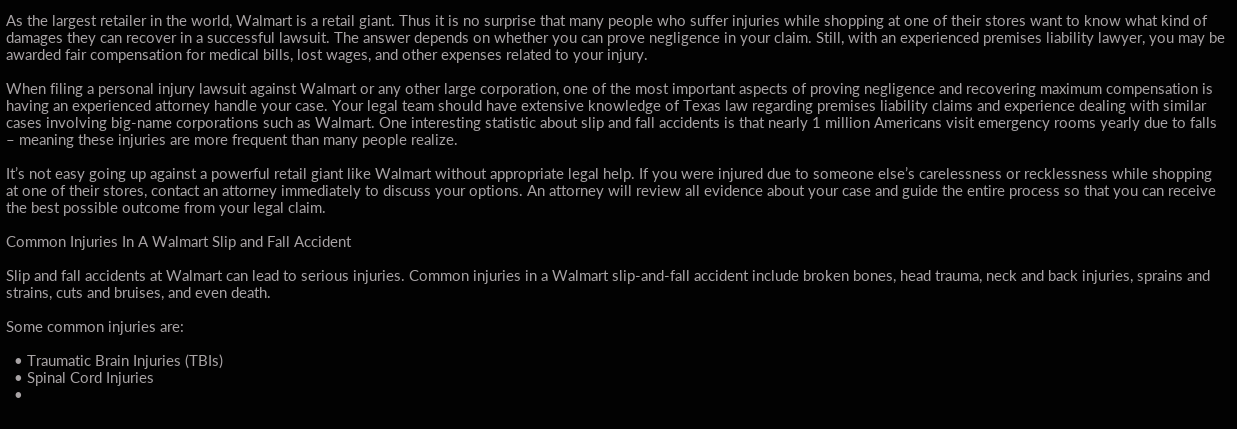As the largest retailer in the world, Walmart is a retail giant. Thus it is no surprise that many people who suffer injuries while shopping at one of their stores want to know what kind of damages they can recover in a successful lawsuit. The answer depends on whether you can prove negligence in your claim. Still, with an experienced premises liability lawyer, you may be awarded fair compensation for medical bills, lost wages, and other expenses related to your injury.

When filing a personal injury lawsuit against Walmart or any other large corporation, one of the most important aspects of proving negligence and recovering maximum compensation is having an experienced attorney handle your case. Your legal team should have extensive knowledge of Texas law regarding premises liability claims and experience dealing with similar cases involving big-name corporations such as Walmart. One interesting statistic about slip and fall accidents is that nearly 1 million Americans visit emergency rooms yearly due to falls – meaning these injuries are more frequent than many people realize.

It’s not easy going up against a powerful retail giant like Walmart without appropriate legal help. If you were injured due to someone else’s carelessness or recklessness while shopping at one of their stores, contact an attorney immediately to discuss your options. An attorney will review all evidence about your case and guide the entire process so that you can receive the best possible outcome from your legal claim.

Common Injuries In A Walmart Slip and Fall Accident

Slip and fall accidents at Walmart can lead to serious injuries. Common injuries in a Walmart slip-and-fall accident include broken bones, head trauma, neck and back injuries, sprains and strains, cuts and bruises, and even death.

Some common injuries are:

  • Traumatic Brain Injuries (TBIs)
  • Spinal Cord Injuries
  •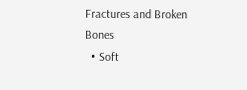Fractures and Broken Bones
  • Soft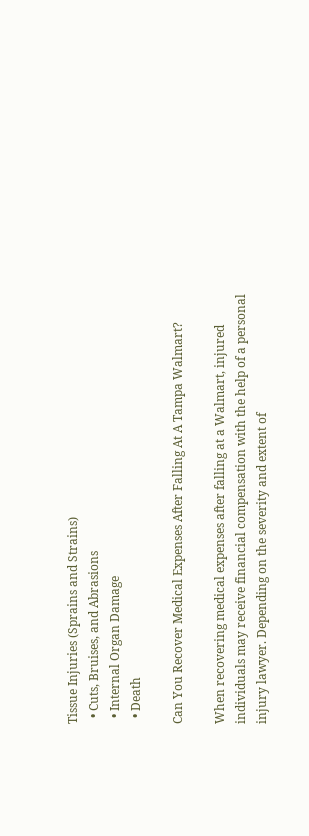Tissue Injuries (Sprains and Strains)
  • Cuts, Bruises, and Abrasions
  • Internal Organ Damage
  • Death

Can You Recover Medical Expenses After Falling At A Tampa Walmart?

When recovering medical expenses after falling at a Walmart, injured individuals may receive financial compensation with the help of a personal injury lawyer. Depending on the severity and extent of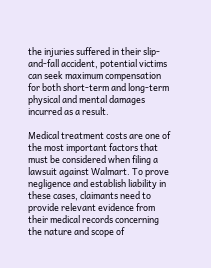the injuries suffered in their slip-and-fall accident, potential victims can seek maximum compensation for both short-term and long-term physical and mental damages incurred as a result.

Medical treatment costs are one of the most important factors that must be considered when filing a lawsuit against Walmart. To prove negligence and establish liability in these cases, claimants need to provide relevant evidence from their medical records concerning the nature and scope of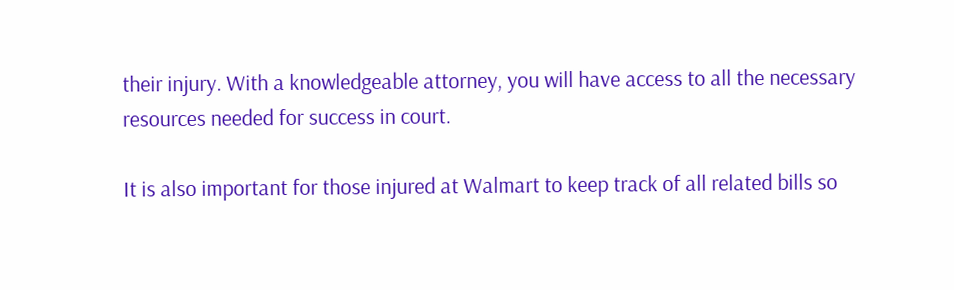their injury. With a knowledgeable attorney, you will have access to all the necessary resources needed for success in court.

It is also important for those injured at Walmart to keep track of all related bills so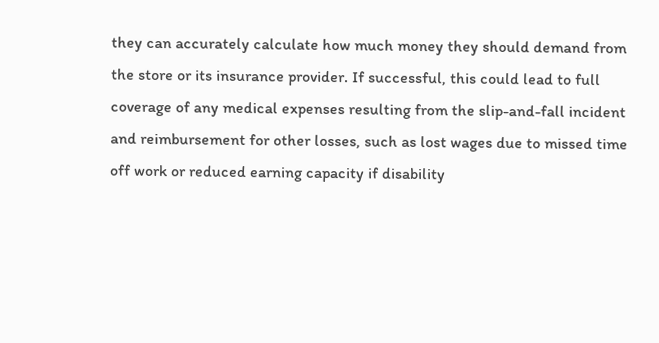they can accurately calculate how much money they should demand from the store or its insurance provider. If successful, this could lead to full coverage of any medical expenses resulting from the slip-and-fall incident and reimbursement for other losses, such as lost wages due to missed time off work or reduced earning capacity if disability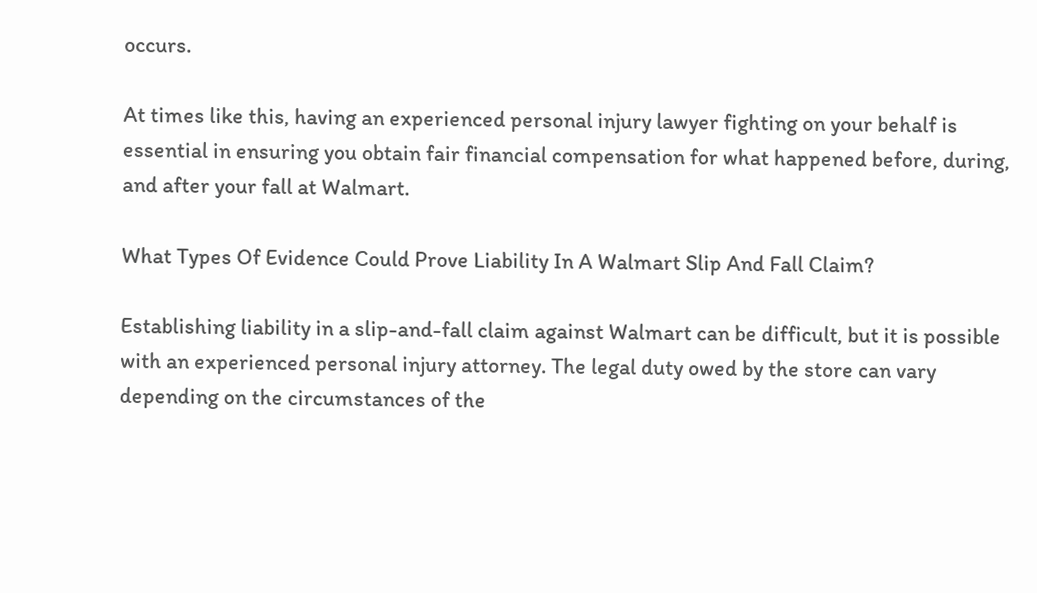occurs.

At times like this, having an experienced personal injury lawyer fighting on your behalf is essential in ensuring you obtain fair financial compensation for what happened before, during, and after your fall at Walmart.

What Types Of Evidence Could Prove Liability In A Walmart Slip And Fall Claim?

Establishing liability in a slip-and-fall claim against Walmart can be difficult, but it is possible with an experienced personal injury attorney. The legal duty owed by the store can vary depending on the circumstances of the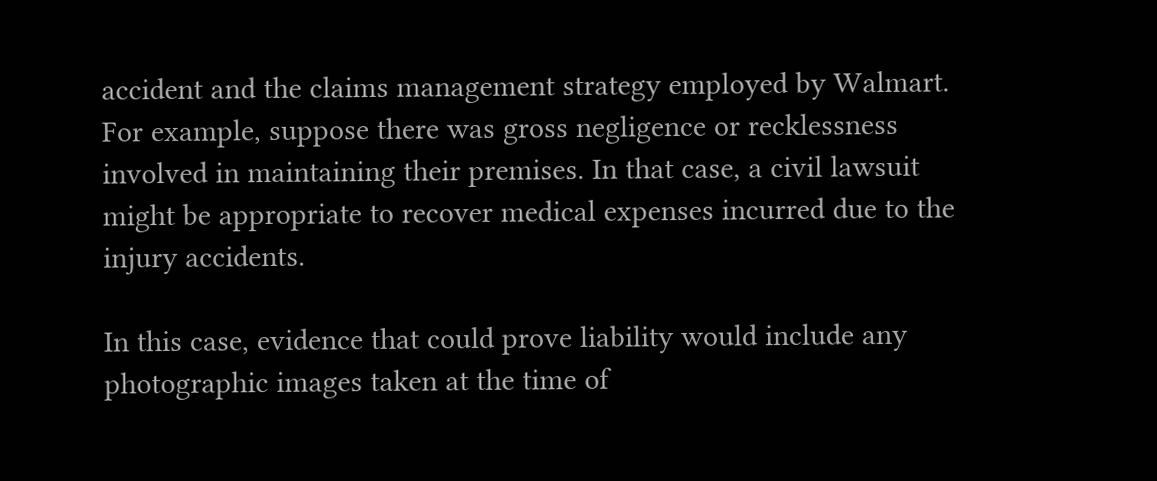accident and the claims management strategy employed by Walmart. For example, suppose there was gross negligence or recklessness involved in maintaining their premises. In that case, a civil lawsuit might be appropriate to recover medical expenses incurred due to the injury accidents.

In this case, evidence that could prove liability would include any photographic images taken at the time of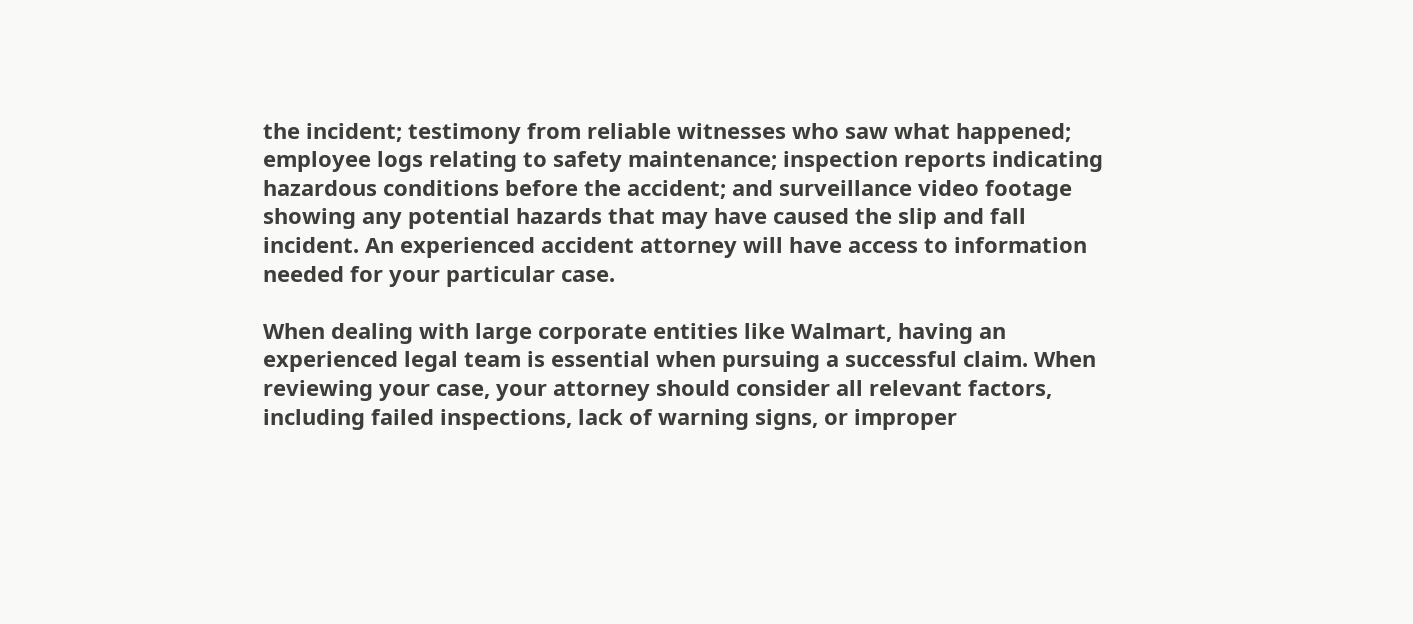the incident; testimony from reliable witnesses who saw what happened; employee logs relating to safety maintenance; inspection reports indicating hazardous conditions before the accident; and surveillance video footage showing any potential hazards that may have caused the slip and fall incident. An experienced accident attorney will have access to information needed for your particular case.

When dealing with large corporate entities like Walmart, having an experienced legal team is essential when pursuing a successful claim. When reviewing your case, your attorney should consider all relevant factors, including failed inspections, lack of warning signs, or improper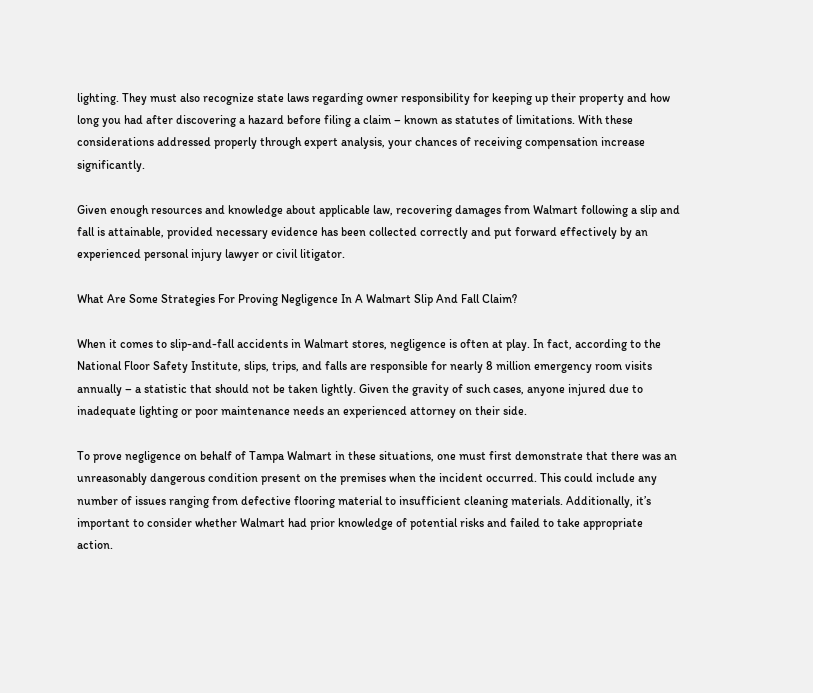lighting. They must also recognize state laws regarding owner responsibility for keeping up their property and how long you had after discovering a hazard before filing a claim – known as statutes of limitations. With these considerations addressed properly through expert analysis, your chances of receiving compensation increase significantly.

Given enough resources and knowledge about applicable law, recovering damages from Walmart following a slip and fall is attainable, provided necessary evidence has been collected correctly and put forward effectively by an experienced personal injury lawyer or civil litigator.

What Are Some Strategies For Proving Negligence In A Walmart Slip And Fall Claim?

When it comes to slip-and-fall accidents in Walmart stores, negligence is often at play. In fact, according to the National Floor Safety Institute, slips, trips, and falls are responsible for nearly 8 million emergency room visits annually – a statistic that should not be taken lightly. Given the gravity of such cases, anyone injured due to inadequate lighting or poor maintenance needs an experienced attorney on their side.

To prove negligence on behalf of Tampa Walmart in these situations, one must first demonstrate that there was an unreasonably dangerous condition present on the premises when the incident occurred. This could include any number of issues ranging from defective flooring material to insufficient cleaning materials. Additionally, it’s important to consider whether Walmart had prior knowledge of potential risks and failed to take appropriate action.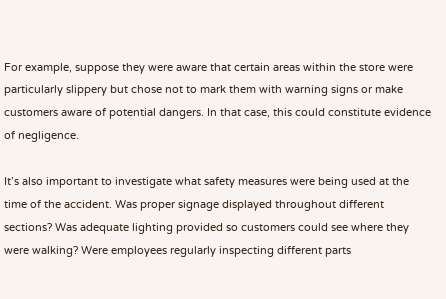For example, suppose they were aware that certain areas within the store were particularly slippery but chose not to mark them with warning signs or make customers aware of potential dangers. In that case, this could constitute evidence of negligence.

It’s also important to investigate what safety measures were being used at the time of the accident. Was proper signage displayed throughout different sections? Was adequate lighting provided so customers could see where they were walking? Were employees regularly inspecting different parts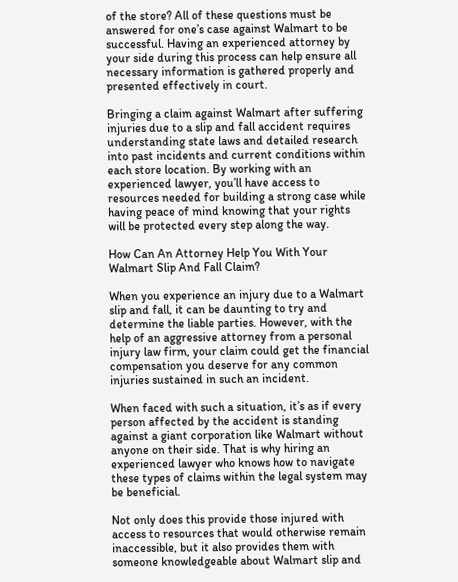of the store? All of these questions must be answered for one’s case against Walmart to be successful. Having an experienced attorney by your side during this process can help ensure all necessary information is gathered properly and presented effectively in court.

Bringing a claim against Walmart after suffering injuries due to a slip and fall accident requires understanding state laws and detailed research into past incidents and current conditions within each store location. By working with an experienced lawyer, you’ll have access to resources needed for building a strong case while having peace of mind knowing that your rights will be protected every step along the way.

How Can An Attorney Help You With Your Walmart Slip And Fall Claim?

When you experience an injury due to a Walmart slip and fall, it can be daunting to try and determine the liable parties. However, with the help of an aggressive attorney from a personal injury law firm, your claim could get the financial compensation you deserve for any common injuries sustained in such an incident.

When faced with such a situation, it’s as if every person affected by the accident is standing against a giant corporation like Walmart without anyone on their side. That is why hiring an experienced lawyer who knows how to navigate these types of claims within the legal system may be beneficial.

Not only does this provide those injured with access to resources that would otherwise remain inaccessible, but it also provides them with someone knowledgeable about Walmart slip and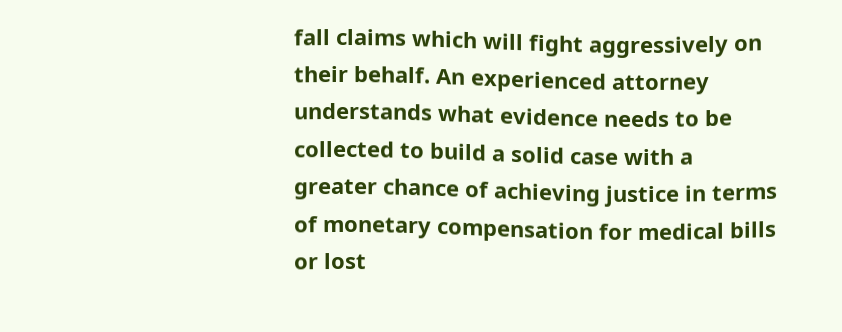fall claims which will fight aggressively on their behalf. An experienced attorney understands what evidence needs to be collected to build a solid case with a greater chance of achieving justice in terms of monetary compensation for medical bills or lost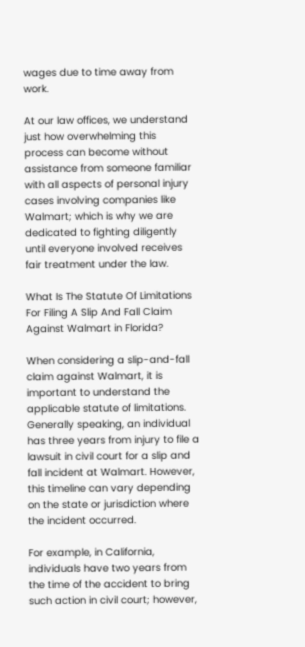wages due to time away from work.

At our law offices, we understand just how overwhelming this process can become without assistance from someone familiar with all aspects of personal injury cases involving companies like Walmart; which is why we are dedicated to fighting diligently until everyone involved receives fair treatment under the law.

What Is The Statute Of Limitations For Filing A Slip And Fall Claim Against Walmart in Florida?

When considering a slip-and-fall claim against Walmart, it is important to understand the applicable statute of limitations. Generally speaking, an individual has three years from injury to file a lawsuit in civil court for a slip and fall incident at Walmart. However, this timeline can vary depending on the state or jurisdiction where the incident occurred.

For example, in California, individuals have two years from the time of the accident to bring such action in civil court; however,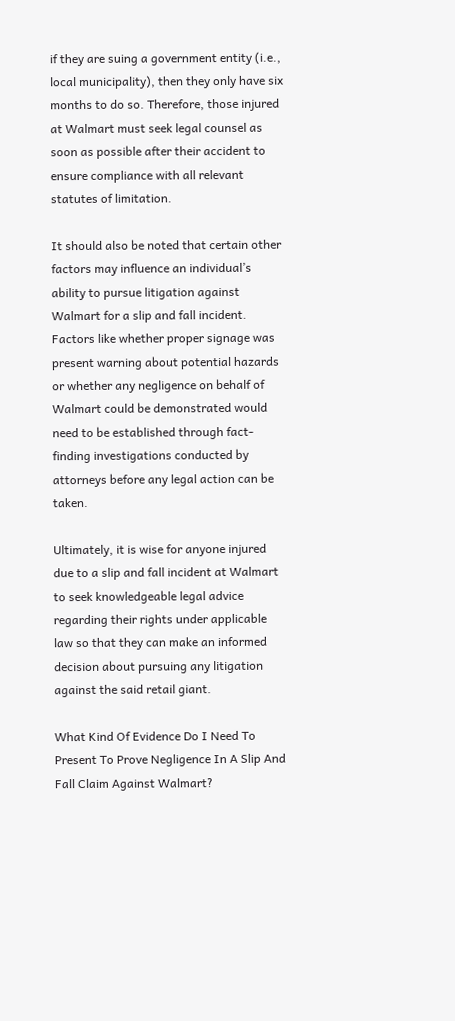if they are suing a government entity (i.e., local municipality), then they only have six months to do so. Therefore, those injured at Walmart must seek legal counsel as soon as possible after their accident to ensure compliance with all relevant statutes of limitation.

It should also be noted that certain other factors may influence an individual’s ability to pursue litigation against Walmart for a slip and fall incident. Factors like whether proper signage was present warning about potential hazards or whether any negligence on behalf of Walmart could be demonstrated would need to be established through fact-finding investigations conducted by attorneys before any legal action can be taken.

Ultimately, it is wise for anyone injured due to a slip and fall incident at Walmart to seek knowledgeable legal advice regarding their rights under applicable law so that they can make an informed decision about pursuing any litigation against the said retail giant.

What Kind Of Evidence Do I Need To Present To Prove Negligence In A Slip And Fall Claim Against Walmart?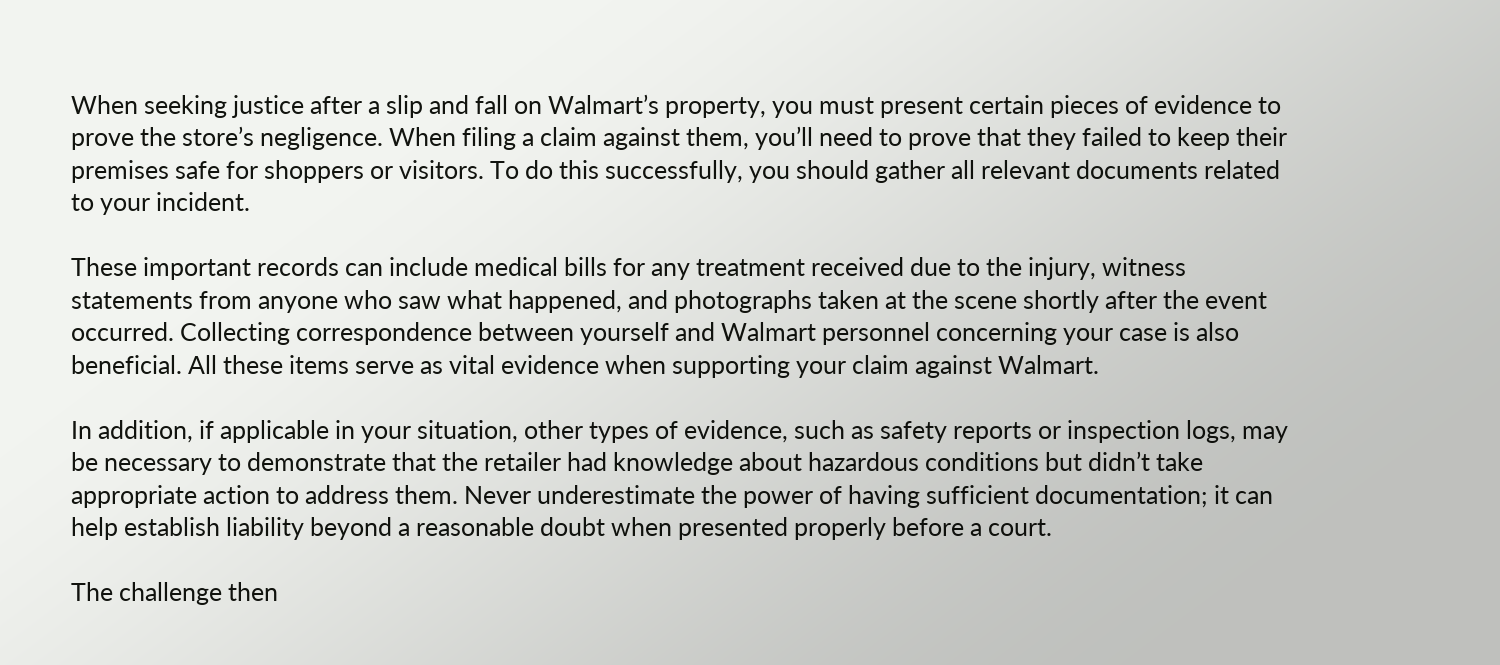When seeking justice after a slip and fall on Walmart’s property, you must present certain pieces of evidence to prove the store’s negligence. When filing a claim against them, you’ll need to prove that they failed to keep their premises safe for shoppers or visitors. To do this successfully, you should gather all relevant documents related to your incident.

These important records can include medical bills for any treatment received due to the injury, witness statements from anyone who saw what happened, and photographs taken at the scene shortly after the event occurred. Collecting correspondence between yourself and Walmart personnel concerning your case is also beneficial. All these items serve as vital evidence when supporting your claim against Walmart.

In addition, if applicable in your situation, other types of evidence, such as safety reports or inspection logs, may be necessary to demonstrate that the retailer had knowledge about hazardous conditions but didn’t take appropriate action to address them. Never underestimate the power of having sufficient documentation; it can help establish liability beyond a reasonable doubt when presented properly before a court.

The challenge then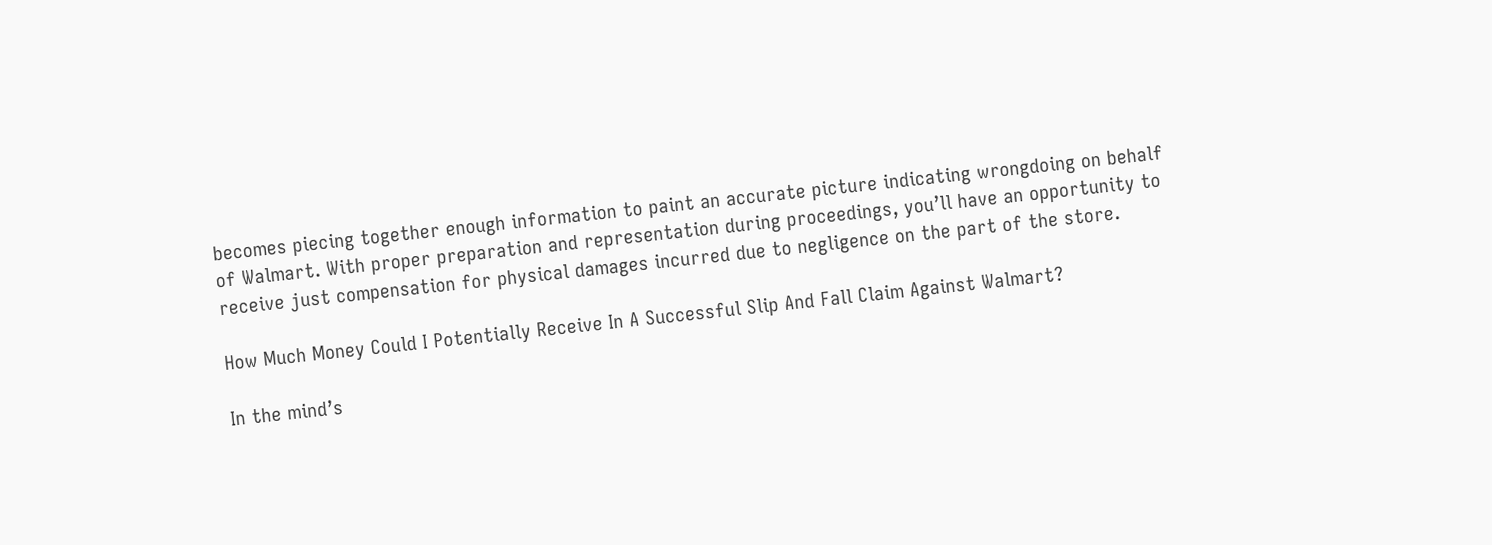becomes piecing together enough information to paint an accurate picture indicating wrongdoing on behalf of Walmart. With proper preparation and representation during proceedings, you’ll have an opportunity to receive just compensation for physical damages incurred due to negligence on the part of the store.

How Much Money Could I Potentially Receive In A Successful Slip And Fall Claim Against Walmart?

In the mind’s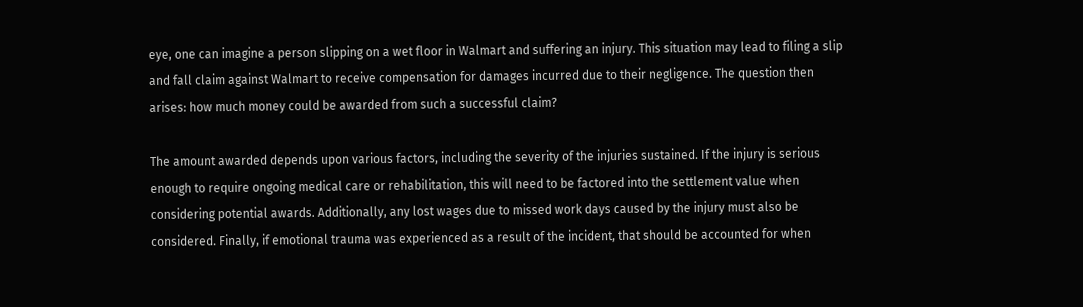eye, one can imagine a person slipping on a wet floor in Walmart and suffering an injury. This situation may lead to filing a slip and fall claim against Walmart to receive compensation for damages incurred due to their negligence. The question then arises: how much money could be awarded from such a successful claim?

The amount awarded depends upon various factors, including the severity of the injuries sustained. If the injury is serious enough to require ongoing medical care or rehabilitation, this will need to be factored into the settlement value when considering potential awards. Additionally, any lost wages due to missed work days caused by the injury must also be considered. Finally, if emotional trauma was experienced as a result of the incident, that should be accounted for when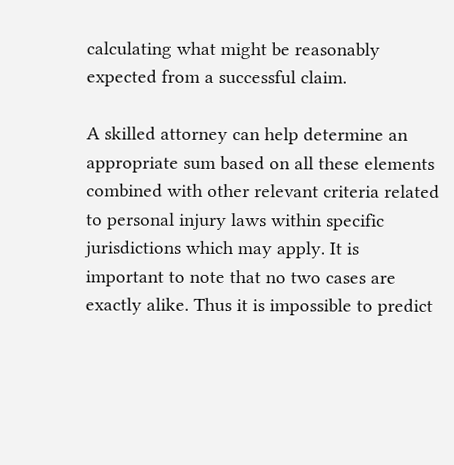calculating what might be reasonably expected from a successful claim.

A skilled attorney can help determine an appropriate sum based on all these elements combined with other relevant criteria related to personal injury laws within specific jurisdictions which may apply. It is important to note that no two cases are exactly alike. Thus it is impossible to predict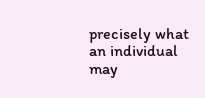precisely what an individual may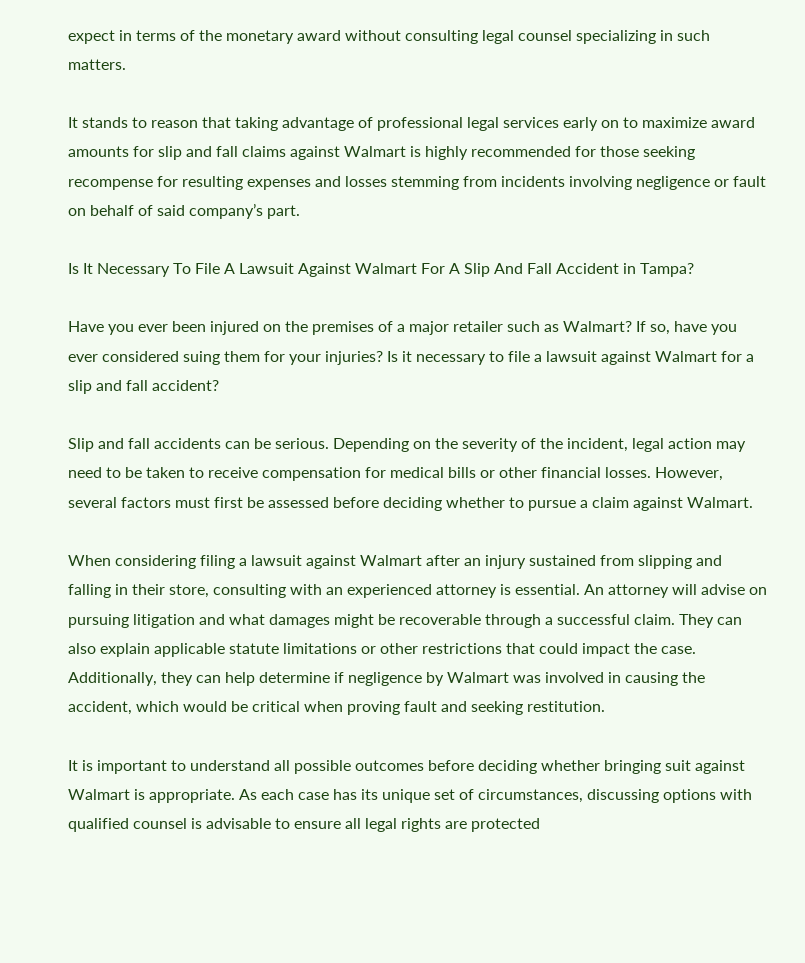expect in terms of the monetary award without consulting legal counsel specializing in such matters.

It stands to reason that taking advantage of professional legal services early on to maximize award amounts for slip and fall claims against Walmart is highly recommended for those seeking recompense for resulting expenses and losses stemming from incidents involving negligence or fault on behalf of said company’s part.

Is It Necessary To File A Lawsuit Against Walmart For A Slip And Fall Accident in Tampa?

Have you ever been injured on the premises of a major retailer such as Walmart? If so, have you ever considered suing them for your injuries? Is it necessary to file a lawsuit against Walmart for a slip and fall accident?

Slip and fall accidents can be serious. Depending on the severity of the incident, legal action may need to be taken to receive compensation for medical bills or other financial losses. However, several factors must first be assessed before deciding whether to pursue a claim against Walmart.

When considering filing a lawsuit against Walmart after an injury sustained from slipping and falling in their store, consulting with an experienced attorney is essential. An attorney will advise on pursuing litigation and what damages might be recoverable through a successful claim. They can also explain applicable statute limitations or other restrictions that could impact the case. Additionally, they can help determine if negligence by Walmart was involved in causing the accident, which would be critical when proving fault and seeking restitution.

It is important to understand all possible outcomes before deciding whether bringing suit against Walmart is appropriate. As each case has its unique set of circumstances, discussing options with qualified counsel is advisable to ensure all legal rights are protected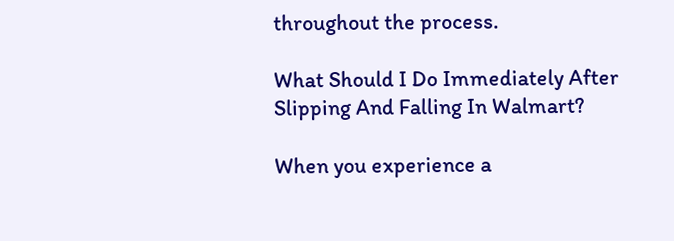throughout the process.

What Should I Do Immediately After Slipping And Falling In Walmart?

When you experience a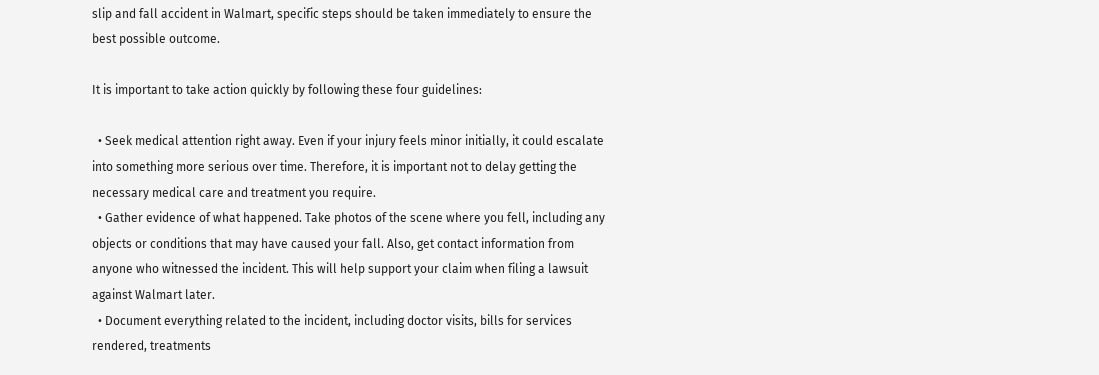slip and fall accident in Walmart, specific steps should be taken immediately to ensure the best possible outcome.

It is important to take action quickly by following these four guidelines:

  • Seek medical attention right away. Even if your injury feels minor initially, it could escalate into something more serious over time. Therefore, it is important not to delay getting the necessary medical care and treatment you require.
  • Gather evidence of what happened. Take photos of the scene where you fell, including any objects or conditions that may have caused your fall. Also, get contact information from anyone who witnessed the incident. This will help support your claim when filing a lawsuit against Walmart later.
  • Document everything related to the incident, including doctor visits, bills for services rendered, treatments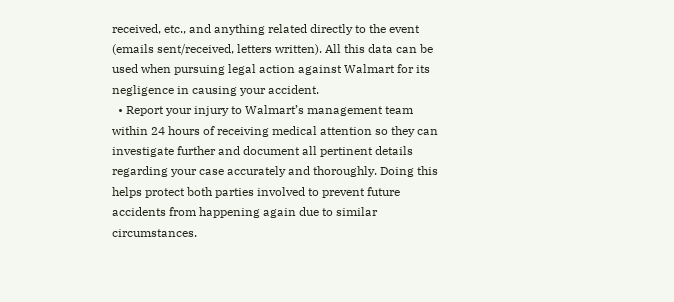received, etc., and anything related directly to the event (emails sent/received, letters written). All this data can be used when pursuing legal action against Walmart for its negligence in causing your accident.
  • Report your injury to Walmart’s management team within 24 hours of receiving medical attention so they can investigate further and document all pertinent details regarding your case accurately and thoroughly. Doing this helps protect both parties involved to prevent future accidents from happening again due to similar circumstances.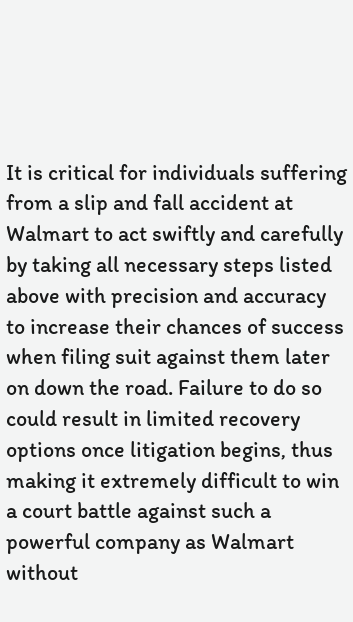It is critical for individuals suffering from a slip and fall accident at Walmart to act swiftly and carefully by taking all necessary steps listed above with precision and accuracy to increase their chances of success when filing suit against them later on down the road. Failure to do so could result in limited recovery options once litigation begins, thus making it extremely difficult to win a court battle against such a powerful company as Walmart without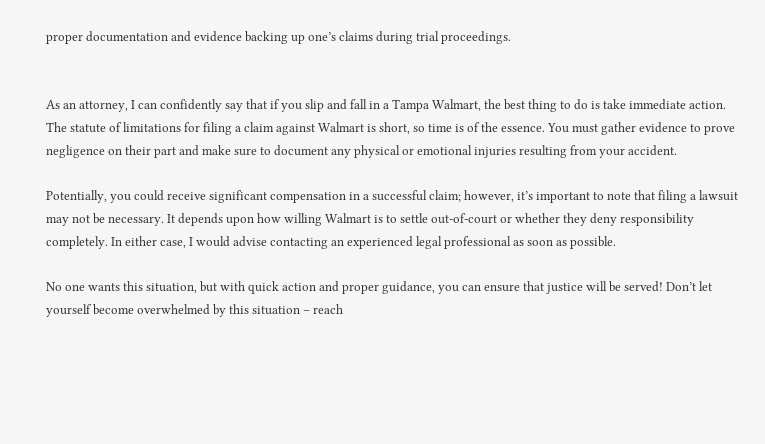proper documentation and evidence backing up one’s claims during trial proceedings.


As an attorney, I can confidently say that if you slip and fall in a Tampa Walmart, the best thing to do is take immediate action. The statute of limitations for filing a claim against Walmart is short, so time is of the essence. You must gather evidence to prove negligence on their part and make sure to document any physical or emotional injuries resulting from your accident.

Potentially, you could receive significant compensation in a successful claim; however, it’s important to note that filing a lawsuit may not be necessary. It depends upon how willing Walmart is to settle out-of-court or whether they deny responsibility completely. In either case, I would advise contacting an experienced legal professional as soon as possible.

No one wants this situation, but with quick action and proper guidance, you can ensure that justice will be served! Don’t let yourself become overwhelmed by this situation – reach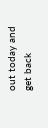out today and get back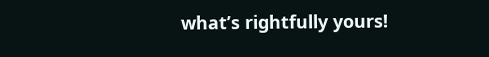what’s rightfully yours!